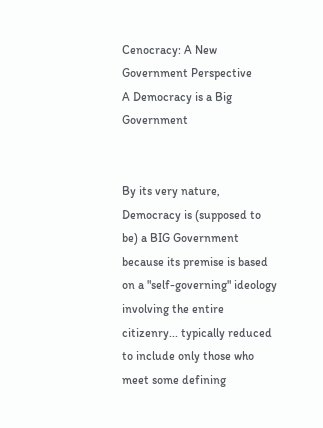Cenocracy: A New Government Perspective
A Democracy is a Big Government


By its very nature, Democracy is (supposed to be) a BIG Government because its premise is based on a "self-governing" ideology involving the entire citizenry... typically reduced to include only those who meet some defining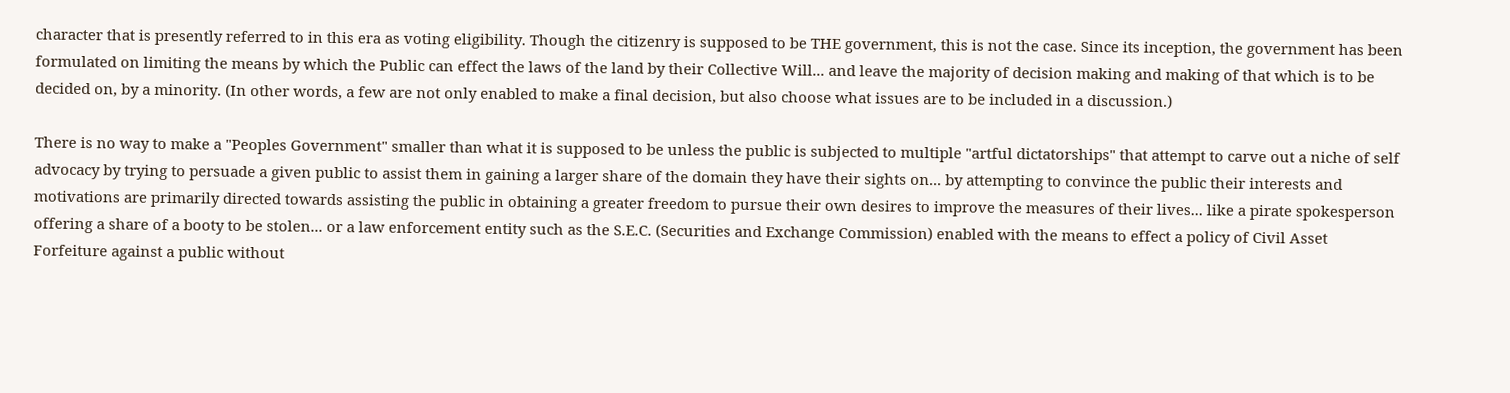character that is presently referred to in this era as voting eligibility. Though the citizenry is supposed to be THE government, this is not the case. Since its inception, the government has been formulated on limiting the means by which the Public can effect the laws of the land by their Collective Will... and leave the majority of decision making and making of that which is to be decided on, by a minority. (In other words, a few are not only enabled to make a final decision, but also choose what issues are to be included in a discussion.)

There is no way to make a "Peoples Government" smaller than what it is supposed to be unless the public is subjected to multiple "artful dictatorships" that attempt to carve out a niche of self advocacy by trying to persuade a given public to assist them in gaining a larger share of the domain they have their sights on... by attempting to convince the public their interests and motivations are primarily directed towards assisting the public in obtaining a greater freedom to pursue their own desires to improve the measures of their lives... like a pirate spokesperson offering a share of a booty to be stolen... or a law enforcement entity such as the S.E.C. (Securities and Exchange Commission) enabled with the means to effect a policy of Civil Asset Forfeiture against a public without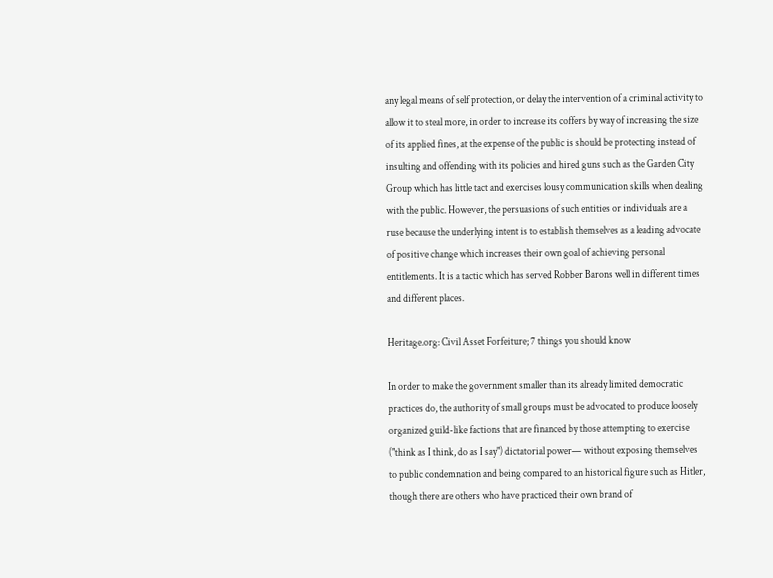any legal means of self protection, or delay the intervention of a criminal activity to allow it to steal more, in order to increase its coffers by way of increasing the size of its applied fines, at the expense of the public is should be protecting instead of insulting and offending with its policies and hired guns such as the Garden City Group which has little tact and exercises lousy communication skills when dealing with the public. However, the persuasions of such entities or individuals are a ruse because the underlying intent is to establish themselves as a leading advocate of positive change which increases their own goal of achieving personal entitlements. It is a tactic which has served Robber Barons well in different times and different places.

Heritage.org: Civil Asset Forfeiture; 7 things you should know

In order to make the government smaller than its already limited democratic practices do, the authority of small groups must be advocated to produce loosely organized guild-like factions that are financed by those attempting to exercise ("think as I think, do as I say") dictatorial power— without exposing themselves to public condemnation and being compared to an historical figure such as Hitler, though there are others who have practiced their own brand of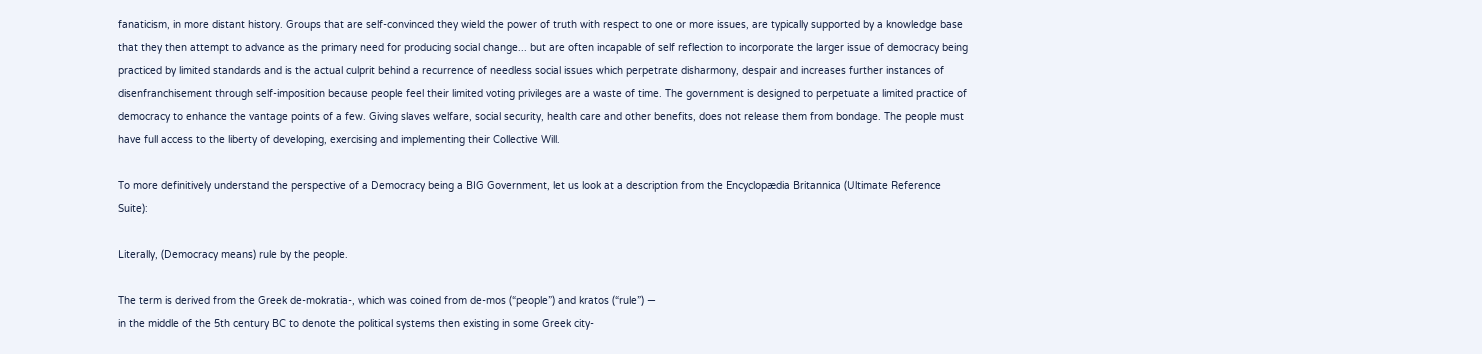fanaticism, in more distant history. Groups that are self-convinced they wield the power of truth with respect to one or more issues, are typically supported by a knowledge base that they then attempt to advance as the primary need for producing social change... but are often incapable of self reflection to incorporate the larger issue of democracy being practiced by limited standards and is the actual culprit behind a recurrence of needless social issues which perpetrate disharmony, despair and increases further instances of disenfranchisement through self-imposition because people feel their limited voting privileges are a waste of time. The government is designed to perpetuate a limited practice of democracy to enhance the vantage points of a few. Giving slaves welfare, social security, health care and other benefits, does not release them from bondage. The people must have full access to the liberty of developing, exercising and implementing their Collective Will.

To more definitively understand the perspective of a Democracy being a BIG Government, let us look at a description from the Encyclopædia Britannica (Ultimate Reference Suite):

Literally, (Democracy means) rule by the people.

The term is derived from the Greek de-mokratia-, which was coined from de-mos (“people”) and kratos (“rule”) —
in the middle of the 5th century BC to denote the political systems then existing in some Greek city-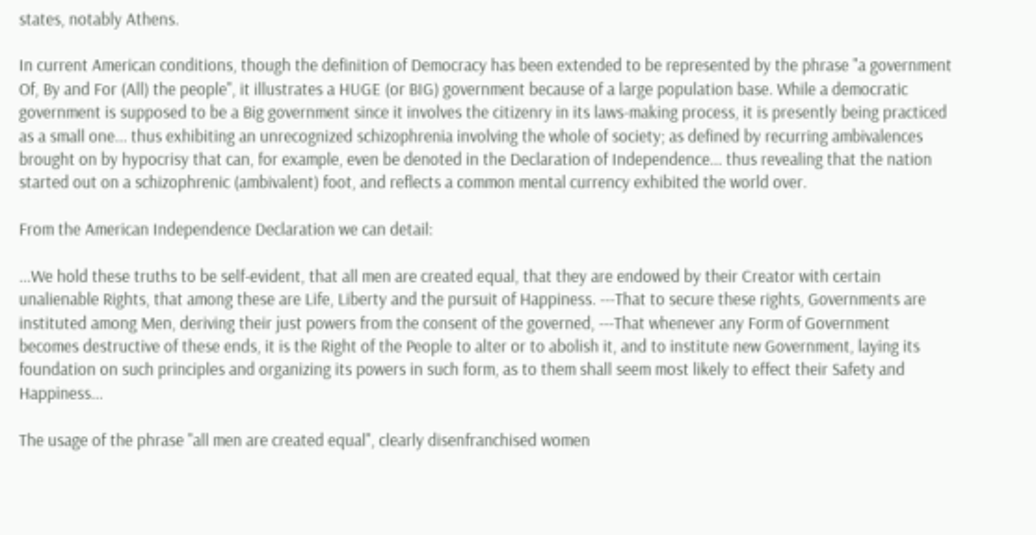states, notably Athens.

In current American conditions, though the definition of Democracy has been extended to be represented by the phrase "a government Of, By and For (All) the people", it illustrates a HUGE (or BIG) government because of a large population base. While a democratic government is supposed to be a Big government since it involves the citizenry in its laws-making process, it is presently being practiced as a small one... thus exhibiting an unrecognized schizophrenia involving the whole of society; as defined by recurring ambivalences brought on by hypocrisy that can, for example, even be denoted in the Declaration of Independence... thus revealing that the nation started out on a schizophrenic (ambivalent) foot, and reflects a common mental currency exhibited the world over.

From the American Independence Declaration we can detail:

...We hold these truths to be self-evident, that all men are created equal, that they are endowed by their Creator with certain unalienable Rights, that among these are Life, Liberty and the pursuit of Happiness. ---That to secure these rights, Governments are instituted among Men, deriving their just powers from the consent of the governed, ---That whenever any Form of Government becomes destructive of these ends, it is the Right of the People to alter or to abolish it, and to institute new Government, laying its foundation on such principles and organizing its powers in such form, as to them shall seem most likely to effect their Safety and Happiness...

The usage of the phrase "all men are created equal", clearly disenfranchised women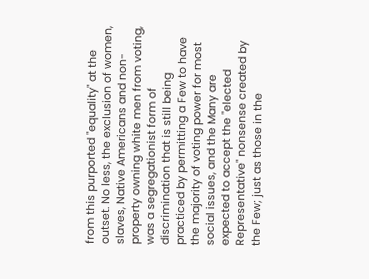from this purported "equality" at the outset. No less, the exclusion of women, slaves, Native Americans and non-property owning white men from voting, was a segregationist form of discrimination that is still being practiced by permitting a Few to have the majority of voting power for most social issues, and the Many are expected to accept the "elected Representative" nonsense created by the Few; just as those in the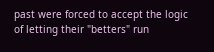past were forced to accept the logic of letting their "betters" run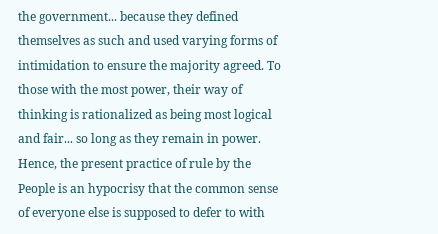the government... because they defined themselves as such and used varying forms of intimidation to ensure the majority agreed. To those with the most power, their way of thinking is rationalized as being most logical and fair... so long as they remain in power. Hence, the present practice of rule by the People is an hypocrisy that the common sense of everyone else is supposed to defer to with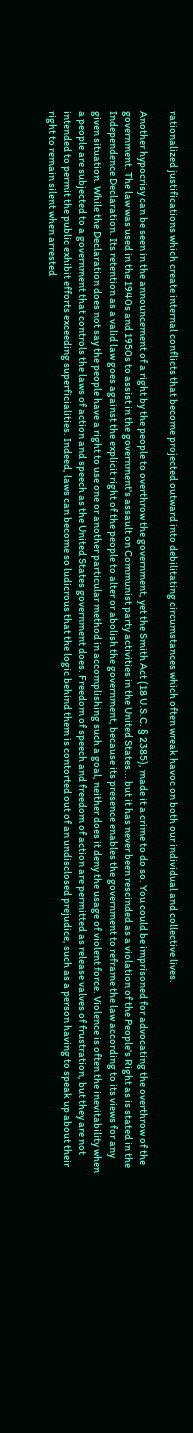rationalized justifications which create internal conflicts that become projected outward into debilitating circumstances which often wreak havoc on both our individual and collective lives.

Another hypocrisy can be seen in the announcement of a right by the people to overthrow the government, yet the Smith Act (18 U.S.C. § 2385), made it a crime to do so. You could be imprisoned for advocating the overthrow of the government. The law was used in the 1940s and 1950s to assist in the government's assault on Communist party activities in the United States... but it has never been rescinded as a violation of the People's Right as is stated in the Independence Declaration. Its retention as a valid law goes against the explicit right of the people to alter or abolish the government, because its presence enables the government to reframe the law according to its views for any given situation. While the Declaration does not say the people have a right to use one or another particular method in accomplishing such a goal, neither does it deny the usage of violent force. Violence is often the inevitability when a people are subjected to a government that controls the laws of action and speech as the United States government does. Freedom of speech and freedom of action are permitted as release valves of frustration, but they are not intended to permit the public exhibit efforts exceeding superficialities. Indeed, laws can become so ludicrous that the logic behind them is contorted out of an undisclosed prejudice, such as a person having to speak up about their right to remain silent when arrested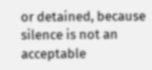or detained, because silence is not an acceptable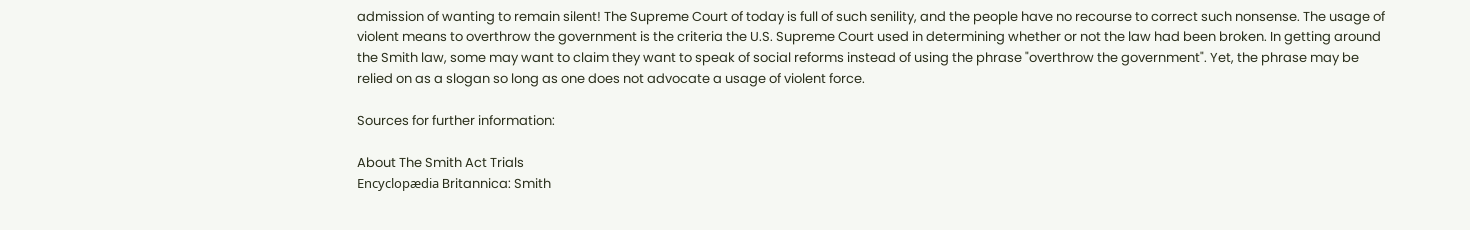admission of wanting to remain silent! The Supreme Court of today is full of such senility, and the people have no recourse to correct such nonsense. The usage of violent means to overthrow the government is the criteria the U.S. Supreme Court used in determining whether or not the law had been broken. In getting around the Smith law, some may want to claim they want to speak of social reforms instead of using the phrase "overthrow the government". Yet, the phrase may be relied on as a slogan so long as one does not advocate a usage of violent force.

Sources for further information:

About The Smith Act Trials
Encyclopædia Britannica: Smith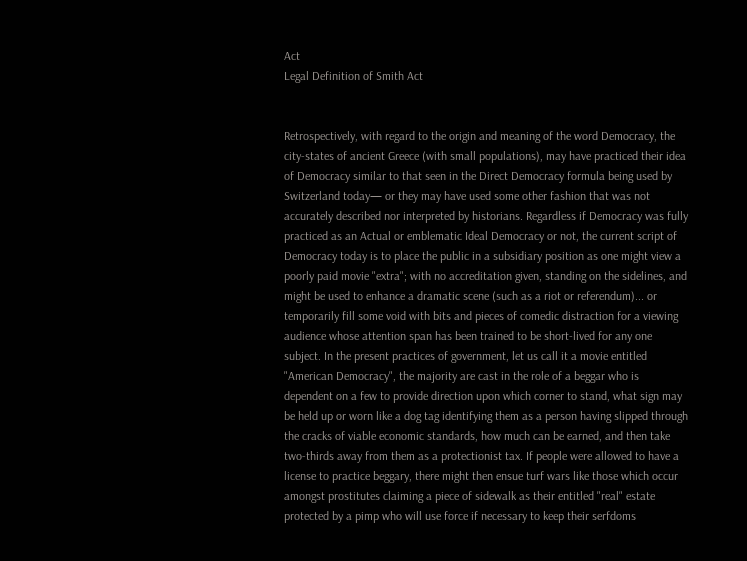Act
Legal Definition of Smith Act


Retrospectively, with regard to the origin and meaning of the word Democracy, the city-states of ancient Greece (with small populations), may have practiced their idea of Democracy similar to that seen in the Direct Democracy formula being used by Switzerland today— or they may have used some other fashion that was not accurately described nor interpreted by historians. Regardless if Democracy was fully practiced as an Actual or emblematic Ideal Democracy or not, the current script of Democracy today is to place the public in a subsidiary position as one might view a poorly paid movie "extra"; with no accreditation given, standing on the sidelines, and might be used to enhance a dramatic scene (such as a riot or referendum)... or temporarily fill some void with bits and pieces of comedic distraction for a viewing audience whose attention span has been trained to be short-lived for any one subject. In the present practices of government, let us call it a movie entitled "American Democracy", the majority are cast in the role of a beggar who is dependent on a few to provide direction upon which corner to stand, what sign may be held up or worn like a dog tag identifying them as a person having slipped through the cracks of viable economic standards, how much can be earned, and then take two-thirds away from them as a protectionist tax. If people were allowed to have a license to practice beggary, there might then ensue turf wars like those which occur amongst prostitutes claiming a piece of sidewalk as their entitled "real" estate protected by a pimp who will use force if necessary to keep their serfdoms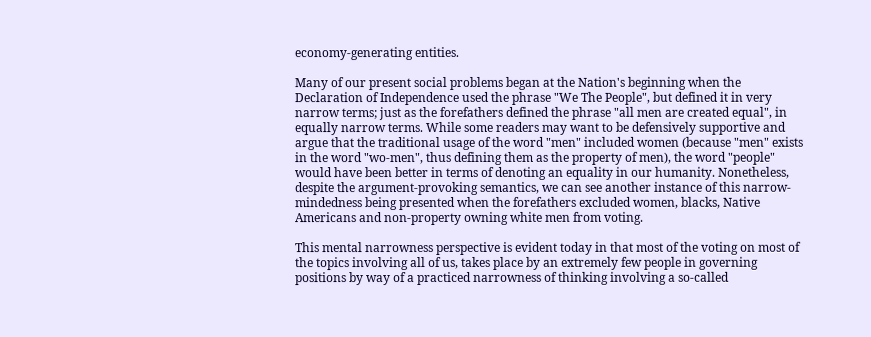economy-generating entities.

Many of our present social problems began at the Nation's beginning when the Declaration of Independence used the phrase "We The People", but defined it in very narrow terms; just as the forefathers defined the phrase "all men are created equal", in equally narrow terms. While some readers may want to be defensively supportive and argue that the traditional usage of the word "men" included women (because "men" exists in the word "wo-men", thus defining them as the property of men), the word "people" would have been better in terms of denoting an equality in our humanity. Nonetheless, despite the argument-provoking semantics, we can see another instance of this narrow-mindedness being presented when the forefathers excluded women, blacks, Native Americans and non-property owning white men from voting.

This mental narrowness perspective is evident today in that most of the voting on most of the topics involving all of us, takes place by an extremely few people in governing positions by way of a practiced narrowness of thinking involving a so-called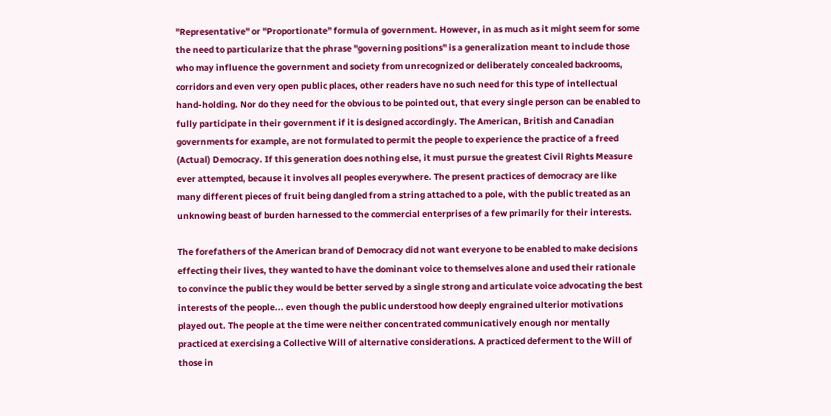"Representative" or "Proportionate" formula of government. However, in as much as it might seem for some the need to particularize that the phrase "governing positions" is a generalization meant to include those who may influence the government and society from unrecognized or deliberately concealed backrooms, corridors and even very open public places, other readers have no such need for this type of intellectual hand-holding. Nor do they need for the obvious to be pointed out, that every single person can be enabled to fully participate in their government if it is designed accordingly. The American, British and Canadian governments for example, are not formulated to permit the people to experience the practice of a freed (Actual) Democracy. If this generation does nothing else, it must pursue the greatest Civil Rights Measure ever attempted, because it involves all peoples everywhere. The present practices of democracy are like many different pieces of fruit being dangled from a string attached to a pole, with the public treated as an unknowing beast of burden harnessed to the commercial enterprises of a few primarily for their interests.

The forefathers of the American brand of Democracy did not want everyone to be enabled to make decisions effecting their lives, they wanted to have the dominant voice to themselves alone and used their rationale to convince the public they would be better served by a single strong and articulate voice advocating the best interests of the people... even though the public understood how deeply engrained ulterior motivations played out. The people at the time were neither concentrated communicatively enough nor mentally practiced at exercising a Collective Will of alternative considerations. A practiced deferment to the Will of those in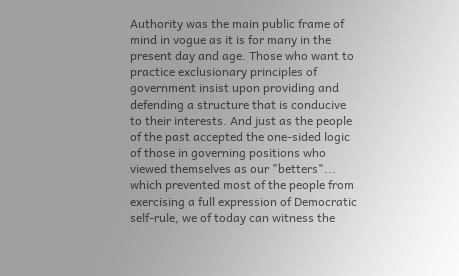Authority was the main public frame of mind in vogue as it is for many in the present day and age. Those who want to practice exclusionary principles of government insist upon providing and defending a structure that is conducive to their interests. And just as the people of the past accepted the one-sided logic of those in governing positions who viewed themselves as our "betters"... which prevented most of the people from exercising a full expression of Democratic self-rule, we of today can witness the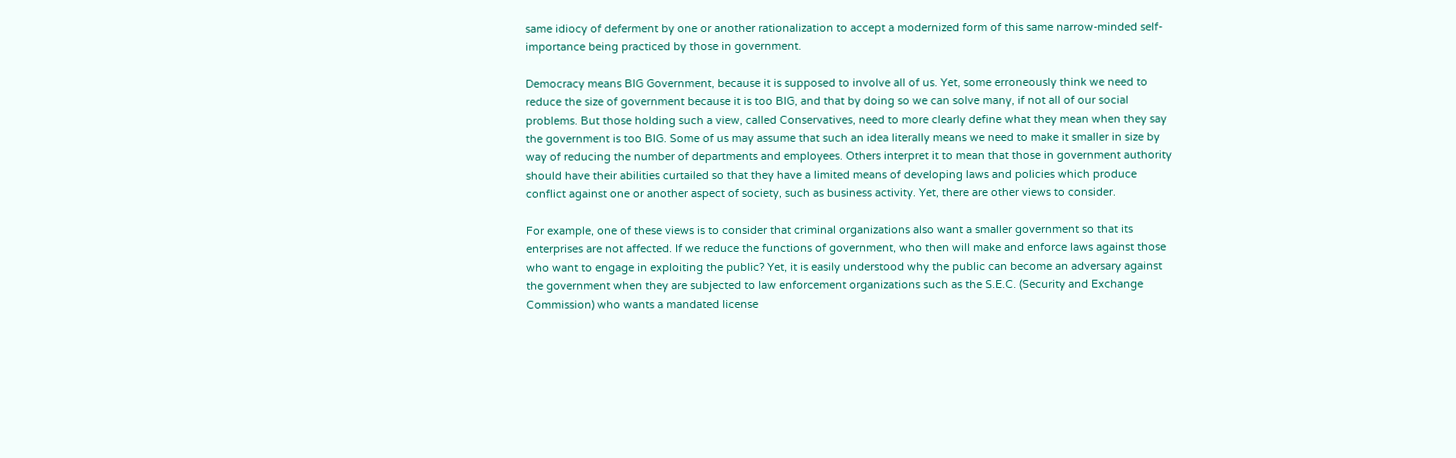same idiocy of deferment by one or another rationalization to accept a modernized form of this same narrow-minded self-importance being practiced by those in government.

Democracy means BIG Government, because it is supposed to involve all of us. Yet, some erroneously think we need to reduce the size of government because it is too BIG, and that by doing so we can solve many, if not all of our social problems. But those holding such a view, called Conservatives, need to more clearly define what they mean when they say the government is too BIG. Some of us may assume that such an idea literally means we need to make it smaller in size by way of reducing the number of departments and employees. Others interpret it to mean that those in government authority should have their abilities curtailed so that they have a limited means of developing laws and policies which produce conflict against one or another aspect of society, such as business activity. Yet, there are other views to consider.

For example, one of these views is to consider that criminal organizations also want a smaller government so that its enterprises are not affected. If we reduce the functions of government, who then will make and enforce laws against those who want to engage in exploiting the public? Yet, it is easily understood why the public can become an adversary against the government when they are subjected to law enforcement organizations such as the S.E.C. (Security and Exchange Commission) who wants a mandated license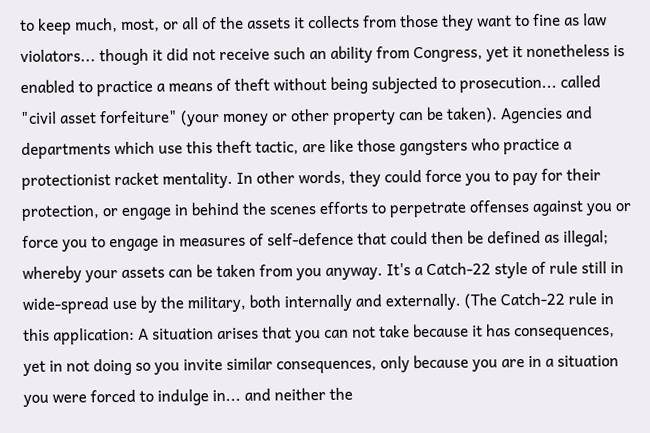to keep much, most, or all of the assets it collects from those they want to fine as law violators... though it did not receive such an ability from Congress, yet it nonetheless is enabled to practice a means of theft without being subjected to prosecution... called "civil asset forfeiture" (your money or other property can be taken). Agencies and departments which use this theft tactic, are like those gangsters who practice a protectionist racket mentality. In other words, they could force you to pay for their protection, or engage in behind the scenes efforts to perpetrate offenses against you or force you to engage in measures of self-defence that could then be defined as illegal; whereby your assets can be taken from you anyway. It's a Catch-22 style of rule still in wide-spread use by the military, both internally and externally. (The Catch-22 rule in this application: A situation arises that you can not take because it has consequences, yet in not doing so you invite similar consequences, only because you are in a situation you were forced to indulge in... and neither the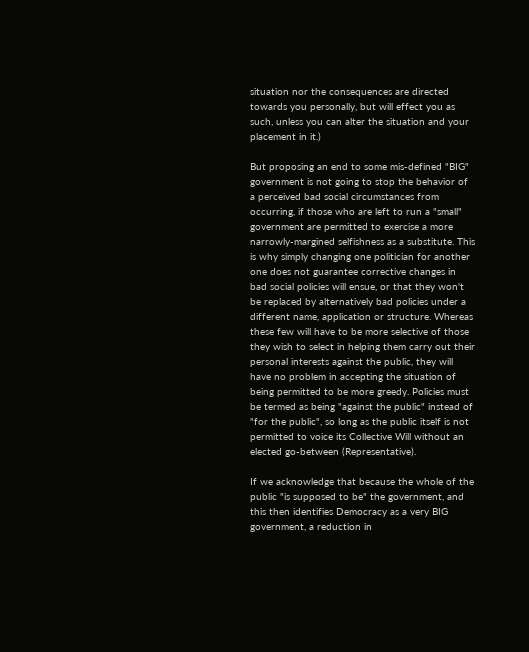situation nor the consequences are directed towards you personally, but will effect you as such, unless you can alter the situation and your placement in it.)

But proposing an end to some mis-defined "BIG" government is not going to stop the behavior of a perceived bad social circumstances from occurring, if those who are left to run a "small" government are permitted to exercise a more narrowly-margined selfishness as a substitute. This is why simply changing one politician for another one does not guarantee corrective changes in bad social policies will ensue, or that they won't be replaced by alternatively bad policies under a different name, application or structure. Whereas these few will have to be more selective of those they wish to select in helping them carry out their personal interests against the public, they will have no problem in accepting the situation of being permitted to be more greedy. Policies must be termed as being "against the public" instead of "for the public", so long as the public itself is not permitted to voice its Collective Will without an elected go-between (Representative).

If we acknowledge that because the whole of the public "is supposed to be" the government, and this then identifies Democracy as a very BIG government, a reduction in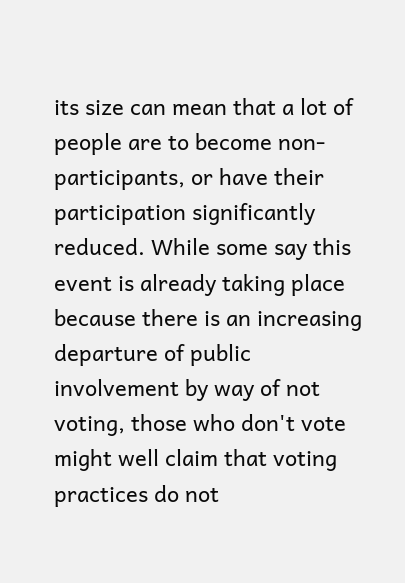its size can mean that a lot of people are to become non-participants, or have their participation significantly reduced. While some say this event is already taking place because there is an increasing departure of public involvement by way of not voting, those who don't vote might well claim that voting practices do not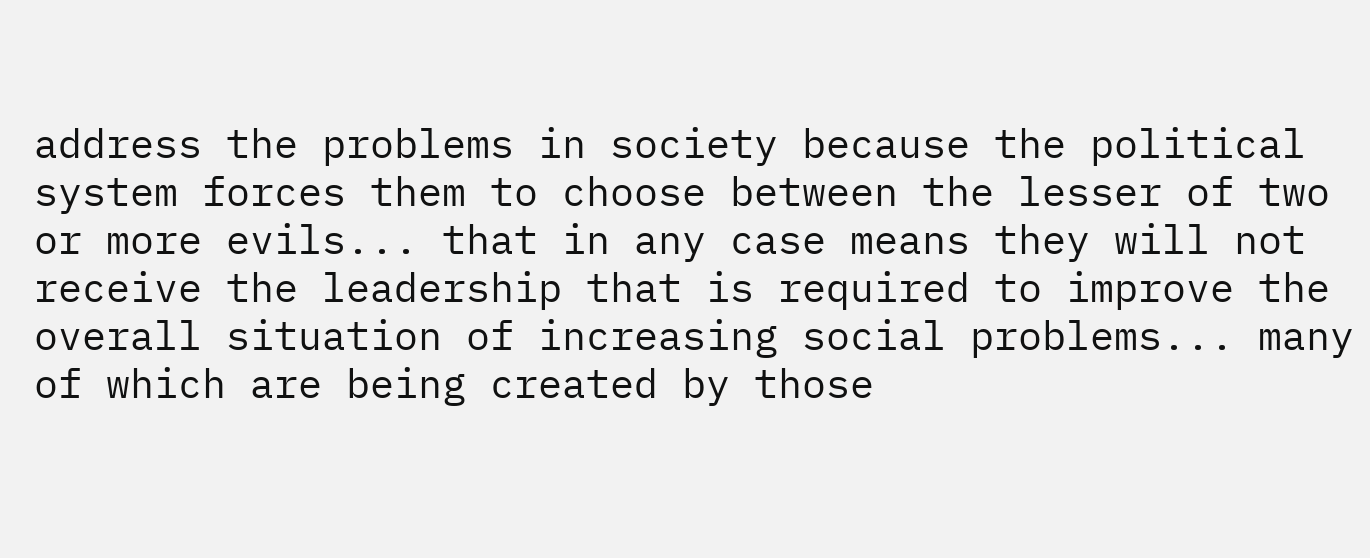address the problems in society because the political system forces them to choose between the lesser of two or more evils... that in any case means they will not receive the leadership that is required to improve the overall situation of increasing social problems... many of which are being created by those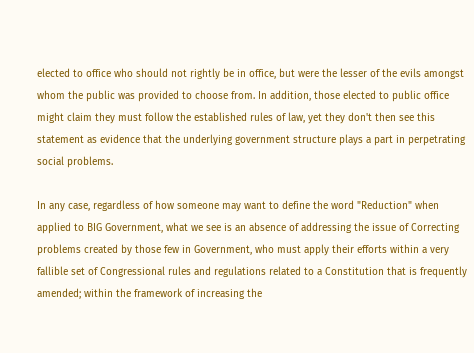elected to office who should not rightly be in office, but were the lesser of the evils amongst whom the public was provided to choose from. In addition, those elected to public office might claim they must follow the established rules of law, yet they don't then see this statement as evidence that the underlying government structure plays a part in perpetrating social problems.

In any case, regardless of how someone may want to define the word "Reduction" when applied to BIG Government, what we see is an absence of addressing the issue of Correcting problems created by those few in Government, who must apply their efforts within a very fallible set of Congressional rules and regulations related to a Constitution that is frequently amended; within the framework of increasing the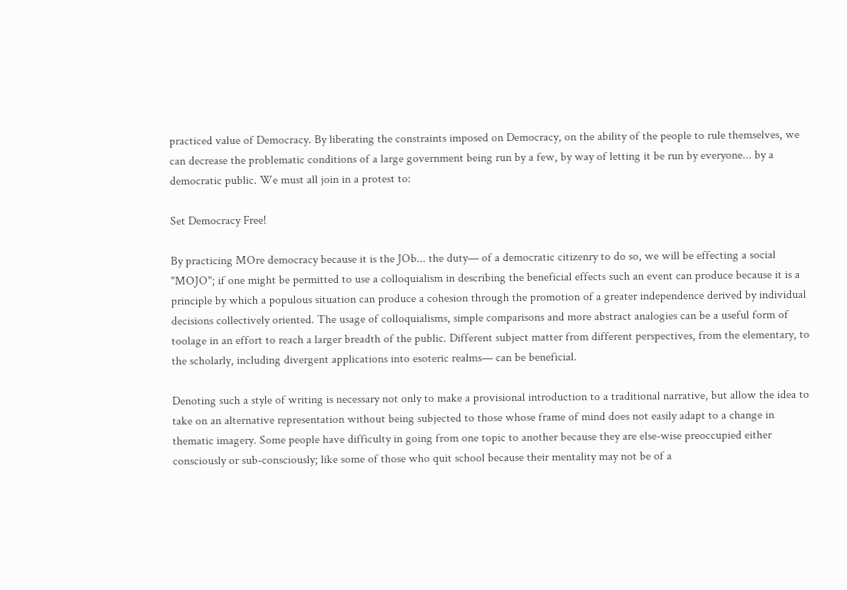practiced value of Democracy. By liberating the constraints imposed on Democracy, on the ability of the people to rule themselves, we can decrease the problematic conditions of a large government being run by a few, by way of letting it be run by everyone... by a democratic public. We must all join in a protest to:

Set Democracy Free!

By practicing MOre democracy because it is the JOb... the duty— of a democratic citizenry to do so, we will be effecting a social "MOJO"; if one might be permitted to use a colloquialism in describing the beneficial effects such an event can produce because it is a principle by which a populous situation can produce a cohesion through the promotion of a greater independence derived by individual decisions collectively oriented. The usage of colloquialisms, simple comparisons and more abstract analogies can be a useful form of toolage in an effort to reach a larger breadth of the public. Different subject matter from different perspectives, from the elementary, to the scholarly, including divergent applications into esoteric realms— can be beneficial.

Denoting such a style of writing is necessary not only to make a provisional introduction to a traditional narrative, but allow the idea to take on an alternative representation without being subjected to those whose frame of mind does not easily adapt to a change in thematic imagery. Some people have difficulty in going from one topic to another because they are else-wise preoccupied either consciously or sub-consciously; like some of those who quit school because their mentality may not be of a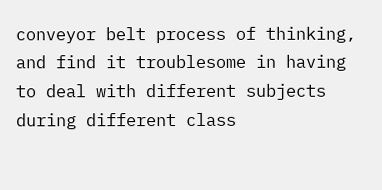conveyor belt process of thinking, and find it troublesome in having to deal with different subjects during different class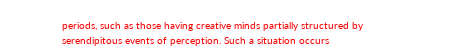periods, such as those having creative minds partially structured by serendipitous events of perception. Such a situation occurs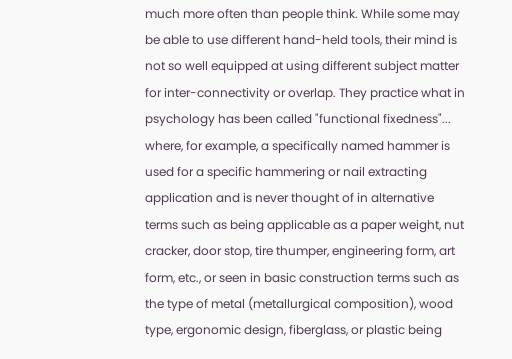much more often than people think. While some may be able to use different hand-held tools, their mind is not so well equipped at using different subject matter for inter-connectivity or overlap. They practice what in psychology has been called "functional fixedness"... where, for example, a specifically named hammer is used for a specific hammering or nail extracting application and is never thought of in alternative terms such as being applicable as a paper weight, nut cracker, door stop, tire thumper, engineering form, art form, etc., or seen in basic construction terms such as the type of metal (metallurgical composition), wood type, ergonomic design, fiberglass, or plastic being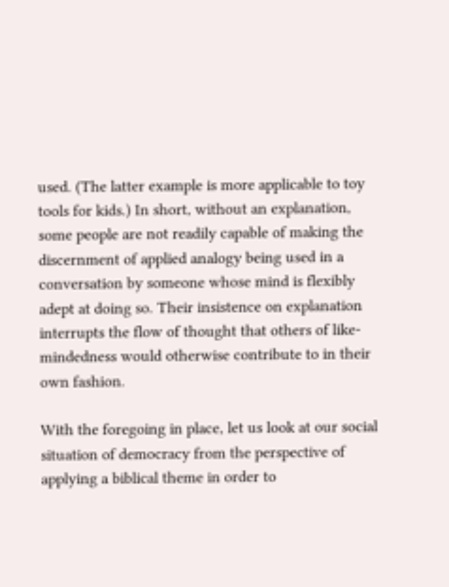used. (The latter example is more applicable to toy tools for kids.) In short, without an explanation, some people are not readily capable of making the discernment of applied analogy being used in a conversation by someone whose mind is flexibly adept at doing so. Their insistence on explanation interrupts the flow of thought that others of like-mindedness would otherwise contribute to in their own fashion.

With the foregoing in place, let us look at our social situation of democracy from the perspective of applying a biblical theme in order to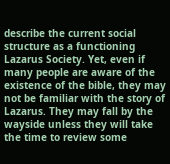describe the current social structure as a functioning Lazarus Society. Yet, even if many people are aware of the existence of the bible, they may not be familiar with the story of Lazarus. They may fall by the wayside unless they will take the time to review some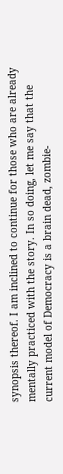synopsis thereof. I am inclined to continue for those who are already mentally practiced with the story. In so doing, let me say that the current model of Democracy is a brain dead, zombie-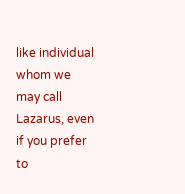like individual whom we may call Lazarus, even if you prefer to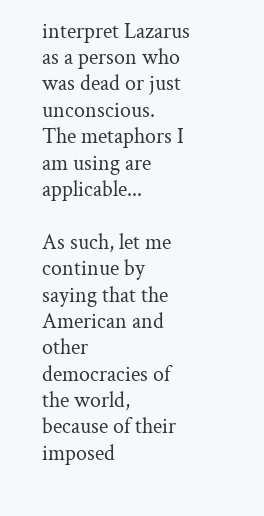interpret Lazarus as a person who was dead or just unconscious. The metaphors I am using are applicable...

As such, let me continue by saying that the American and other democracies of the world, because of their imposed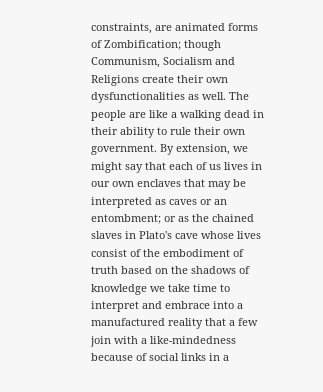constraints, are animated forms of Zombification; though Communism, Socialism and Religions create their own dysfunctionalities as well. The people are like a walking dead in their ability to rule their own government. By extension, we might say that each of us lives in our own enclaves that may be interpreted as caves or an entombment; or as the chained slaves in Plato's cave whose lives consist of the embodiment of truth based on the shadows of knowledge we take time to interpret and embrace into a manufactured reality that a few join with a like-mindedness because of social links in a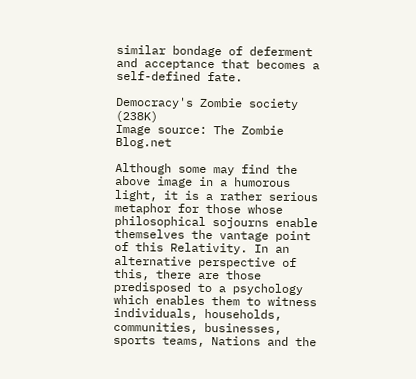similar bondage of deferment and acceptance that becomes a self-defined fate.

Democracy's Zombie society (238K)
Image source: The Zombie Blog.net

Although some may find the above image in a humorous light, it is a rather serious metaphor for those whose philosophical sojourns enable themselves the vantage point of this Relativity. In an alternative perspective of this, there are those predisposed to a psychology which enables them to witness individuals, households, communities, businesses, sports teams, Nations and the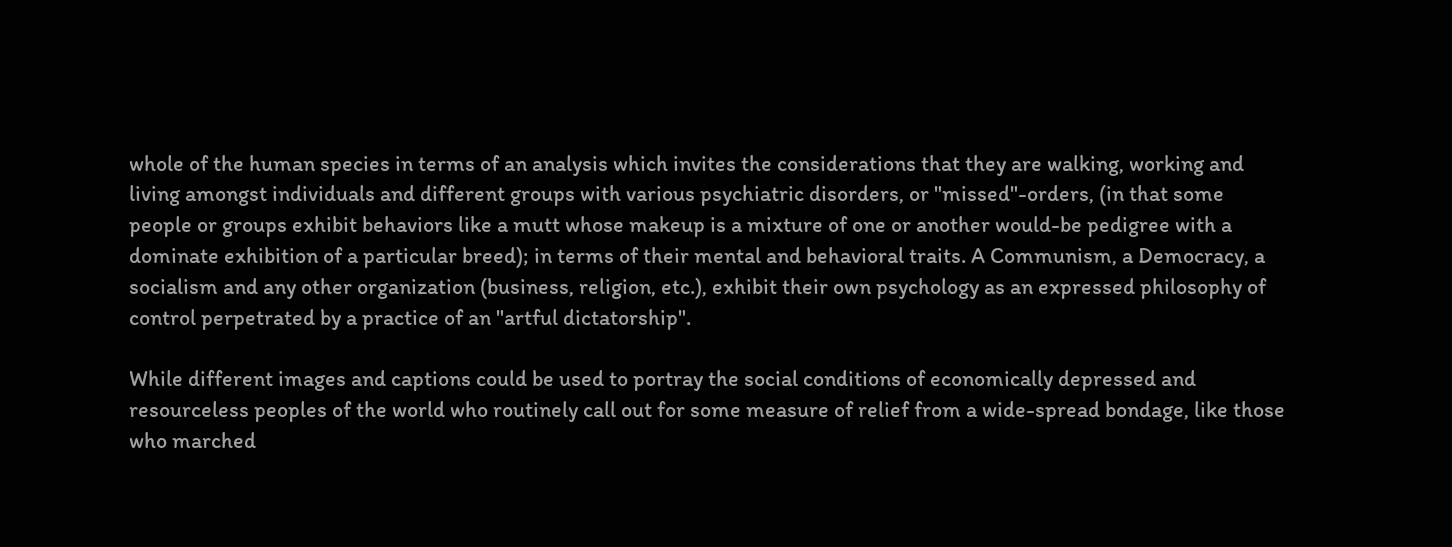whole of the human species in terms of an analysis which invites the considerations that they are walking, working and living amongst individuals and different groups with various psychiatric disorders, or "missed"-orders, (in that some people or groups exhibit behaviors like a mutt whose makeup is a mixture of one or another would-be pedigree with a dominate exhibition of a particular breed); in terms of their mental and behavioral traits. A Communism, a Democracy, a socialism and any other organization (business, religion, etc.), exhibit their own psychology as an expressed philosophy of control perpetrated by a practice of an "artful dictatorship".

While different images and captions could be used to portray the social conditions of economically depressed and resourceless peoples of the world who routinely call out for some measure of relief from a wide-spread bondage, like those who marched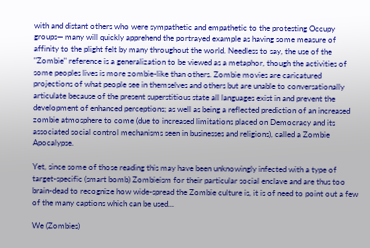with and distant others who were sympathetic and empathetic to the protesting Occupy groups— many will quickly apprehend the portrayed example as having some measure of affinity to the plight felt by many throughout the world. Needless to say, the use of the "Zombie" reference is a generalization to be viewed as a metaphor, though the activities of some peoples lives is more zombie-like than others. Zombie movies are caricatured projections of what people see in themselves and others but are unable to conversationally articulate because of the present superstitious state all languages exist in and prevent the development of enhanced perceptions; as well as being a reflected prediction of an increased zombie atmosphere to come (due to increased limitations placed on Democracy and its associated social control mechanisms seen in businesses and religions), called a Zombie Apocalypse.

Yet, since some of those reading this may have been unknowingly infected with a type of target-specific (smart bomb) Zombieism for their particular social enclave and are thus too brain-dead to recognize how wide-spread the Zombie culture is, it is of need to point out a few of the many captions which can be used...

We (Zombies)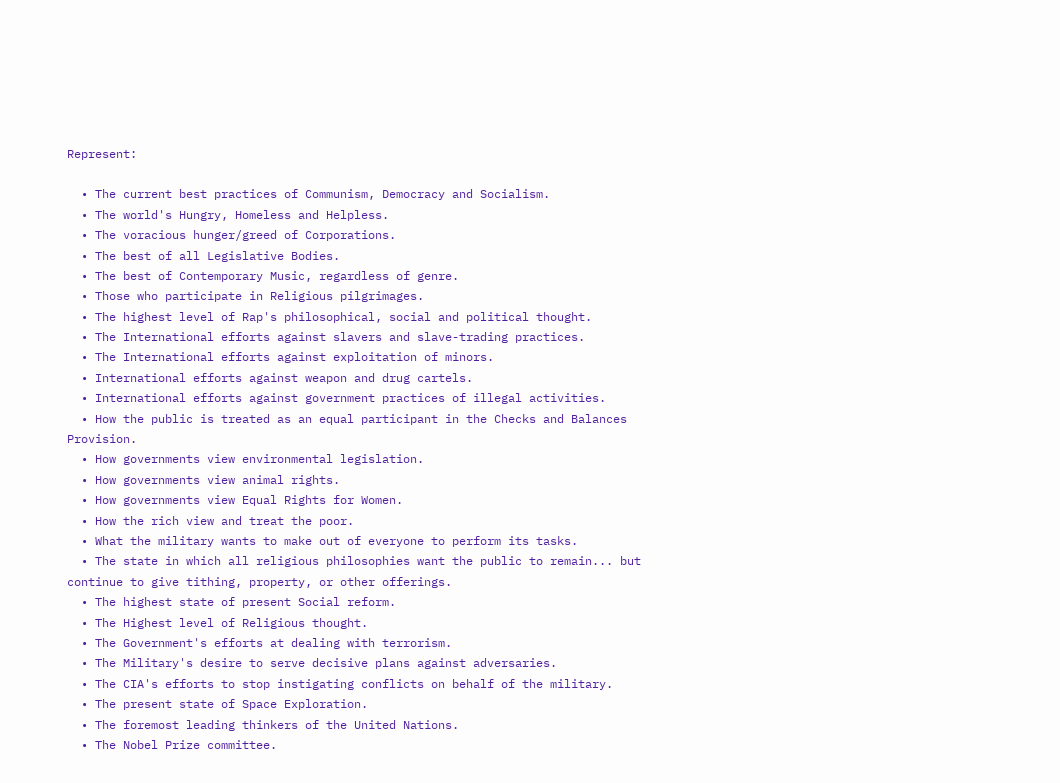Represent:

  • The current best practices of Communism, Democracy and Socialism.
  • The world's Hungry, Homeless and Helpless.
  • The voracious hunger/greed of Corporations.
  • The best of all Legislative Bodies.
  • The best of Contemporary Music, regardless of genre.
  • Those who participate in Religious pilgrimages.
  • The highest level of Rap's philosophical, social and political thought.
  • The International efforts against slavers and slave-trading practices.
  • The International efforts against exploitation of minors.
  • International efforts against weapon and drug cartels.
  • International efforts against government practices of illegal activities.
  • How the public is treated as an equal participant in the Checks and Balances Provision.
  • How governments view environmental legislation.
  • How governments view animal rights.
  • How governments view Equal Rights for Women.
  • How the rich view and treat the poor.
  • What the military wants to make out of everyone to perform its tasks.
  • The state in which all religious philosophies want the public to remain... but continue to give tithing, property, or other offerings.
  • The highest state of present Social reform.
  • The Highest level of Religious thought.
  • The Government's efforts at dealing with terrorism.
  • The Military's desire to serve decisive plans against adversaries.
  • The CIA's efforts to stop instigating conflicts on behalf of the military.
  • The present state of Space Exploration.
  • The foremost leading thinkers of the United Nations.
  • The Nobel Prize committee.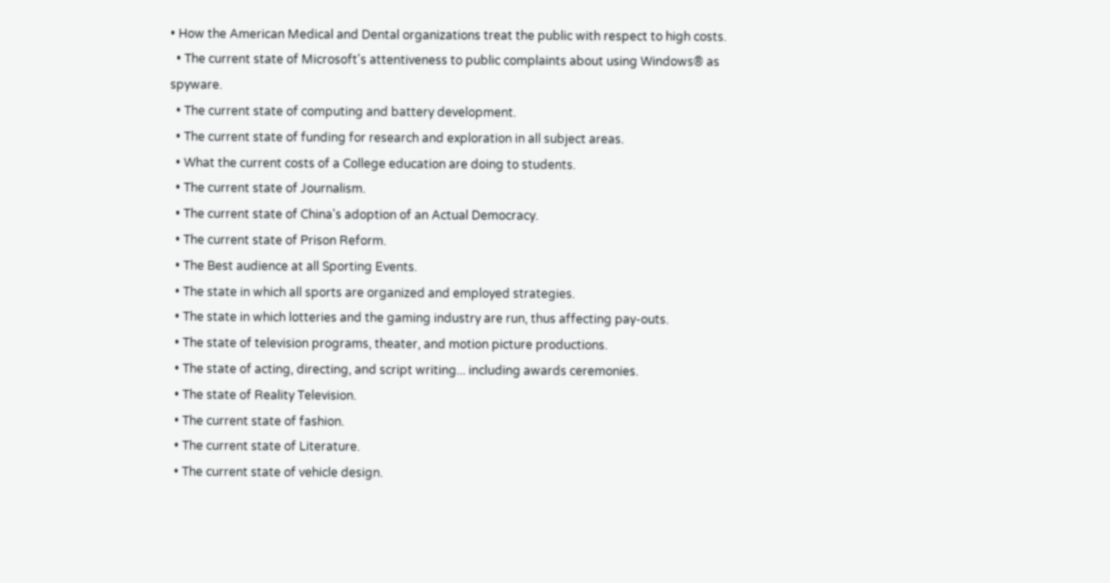• How the American Medical and Dental organizations treat the public with respect to high costs.
  • The current state of Microsoft's attentiveness to public complaints about using Windows® as spyware.
  • The current state of computing and battery development.
  • The current state of funding for research and exploration in all subject areas.
  • What the current costs of a College education are doing to students.
  • The current state of Journalism.
  • The current state of China's adoption of an Actual Democracy.
  • The current state of Prison Reform.
  • The Best audience at all Sporting Events.
  • The state in which all sports are organized and employed strategies.
  • The state in which lotteries and the gaming industry are run, thus affecting pay-outs.
  • The state of television programs, theater, and motion picture productions.
  • The state of acting, directing, and script writing... including awards ceremonies.
  • The state of Reality Television.
  • The current state of fashion.
  • The current state of Literature.
  • The current state of vehicle design.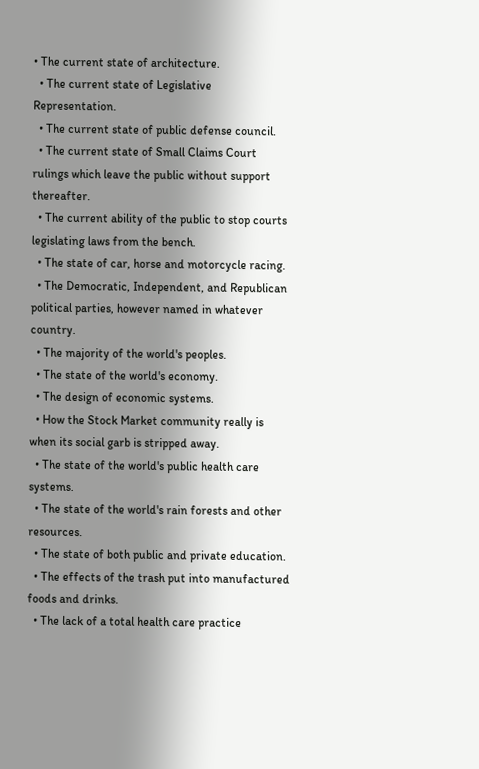• The current state of architecture.
  • The current state of Legislative Representation.
  • The current state of public defense council.
  • The current state of Small Claims Court rulings which leave the public without support thereafter.
  • The current ability of the public to stop courts legislating laws from the bench.
  • The state of car, horse and motorcycle racing.
  • The Democratic, Independent, and Republican political parties, however named in whatever country.
  • The majority of the world's peoples.
  • The state of the world's economy.
  • The design of economic systems.
  • How the Stock Market community really is when its social garb is stripped away.
  • The state of the world's public health care systems.
  • The state of the world's rain forests and other resources.
  • The state of both public and private education.
  • The effects of the trash put into manufactured foods and drinks.
  • The lack of a total health care practice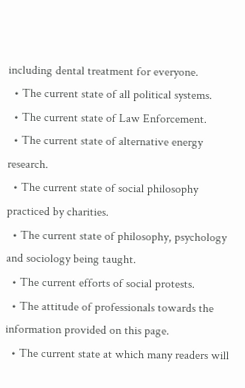including dental treatment for everyone.
  • The current state of all political systems.
  • The current state of Law Enforcement.
  • The current state of alternative energy research.
  • The current state of social philosophy practiced by charities.
  • The current state of philosophy, psychology and sociology being taught.
  • The current efforts of social protests.
  • The attitude of professionals towards the information provided on this page.
  • The current state at which many readers will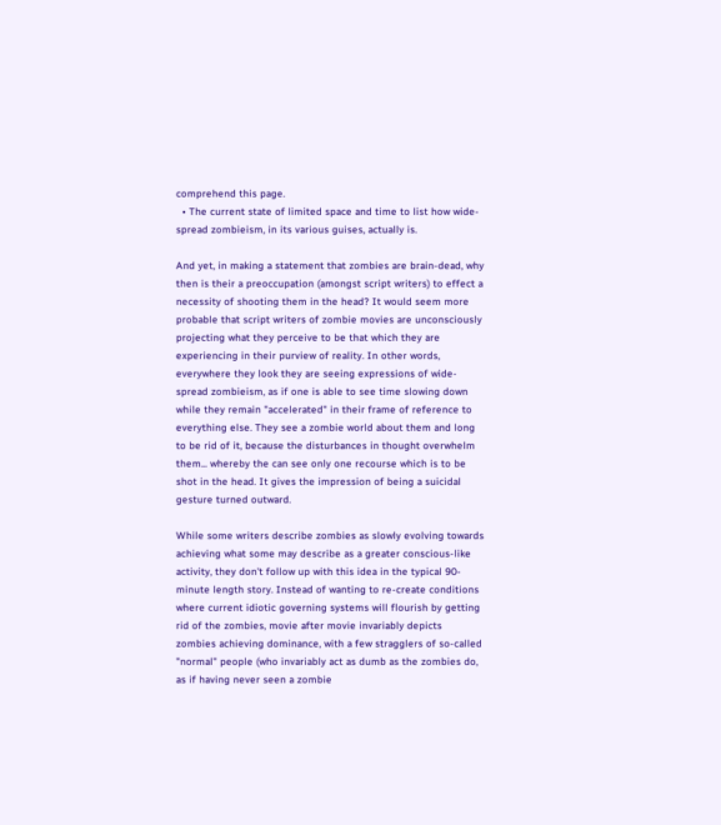comprehend this page.
  • The current state of limited space and time to list how wide-spread zombieism, in its various guises, actually is.

And yet, in making a statement that zombies are brain-dead, why then is their a preoccupation (amongst script writers) to effect a necessity of shooting them in the head? It would seem more probable that script writers of zombie movies are unconsciously projecting what they perceive to be that which they are experiencing in their purview of reality. In other words, everywhere they look they are seeing expressions of wide-spread zombieism, as if one is able to see time slowing down while they remain "accelerated" in their frame of reference to everything else. They see a zombie world about them and long to be rid of it, because the disturbances in thought overwhelm them... whereby the can see only one recourse which is to be shot in the head. It gives the impression of being a suicidal gesture turned outward.

While some writers describe zombies as slowly evolving towards achieving what some may describe as a greater conscious-like activity, they don't follow up with this idea in the typical 90-minute length story. Instead of wanting to re-create conditions where current idiotic governing systems will flourish by getting rid of the zombies, movie after movie invariably depicts zombies achieving dominance, with a few stragglers of so-called "normal" people (who invariably act as dumb as the zombies do, as if having never seen a zombie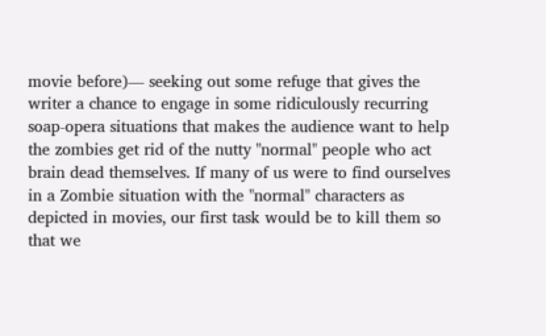movie before)— seeking out some refuge that gives the writer a chance to engage in some ridiculously recurring soap-opera situations that makes the audience want to help the zombies get rid of the nutty "normal" people who act brain dead themselves. If many of us were to find ourselves in a Zombie situation with the "normal" characters as depicted in movies, our first task would be to kill them so that we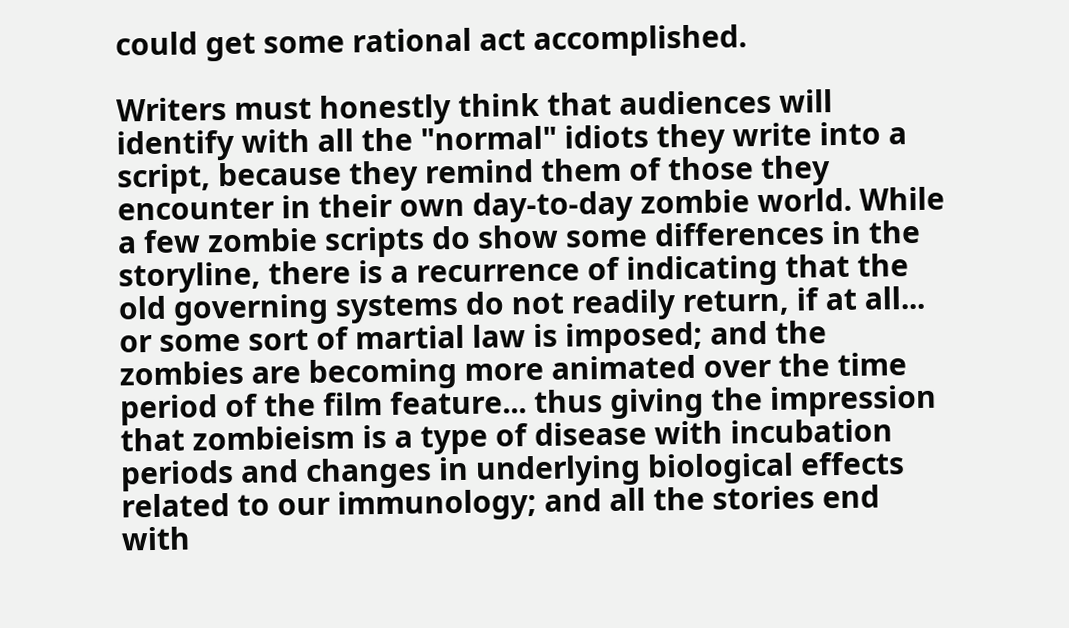could get some rational act accomplished.

Writers must honestly think that audiences will identify with all the "normal" idiots they write into a script, because they remind them of those they encounter in their own day-to-day zombie world. While a few zombie scripts do show some differences in the storyline, there is a recurrence of indicating that the old governing systems do not readily return, if at all... or some sort of martial law is imposed; and the zombies are becoming more animated over the time period of the film feature... thus giving the impression that zombieism is a type of disease with incubation periods and changes in underlying biological effects related to our immunology; and all the stories end with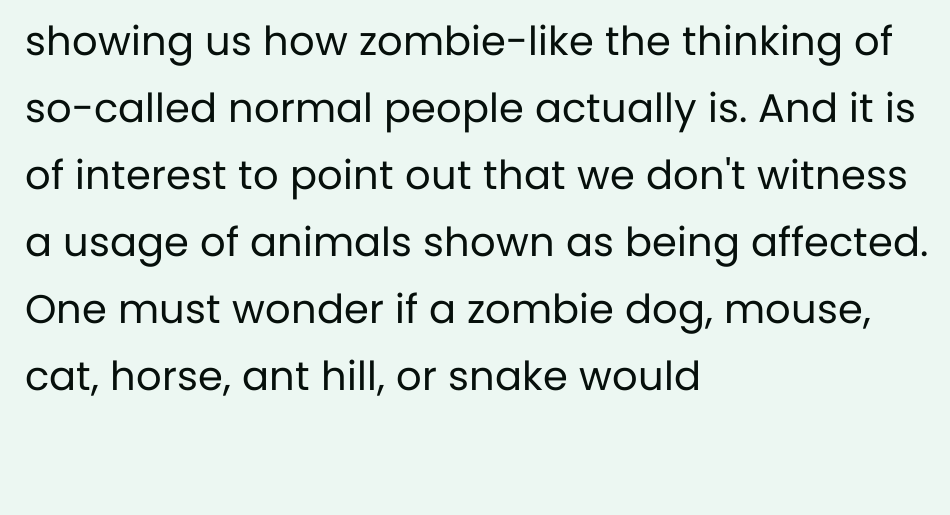showing us how zombie-like the thinking of so-called normal people actually is. And it is of interest to point out that we don't witness a usage of animals shown as being affected. One must wonder if a zombie dog, mouse, cat, horse, ant hill, or snake would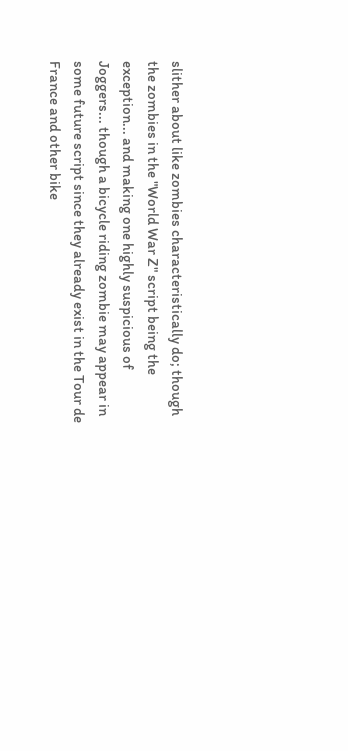slither about like zombies characteristically do; though the zombies in the "World War Z" script being the exception... and making one highly suspicious of Joggers... though a bicycle riding zombie may appear in some future script since they already exist in the Tour de France and other bike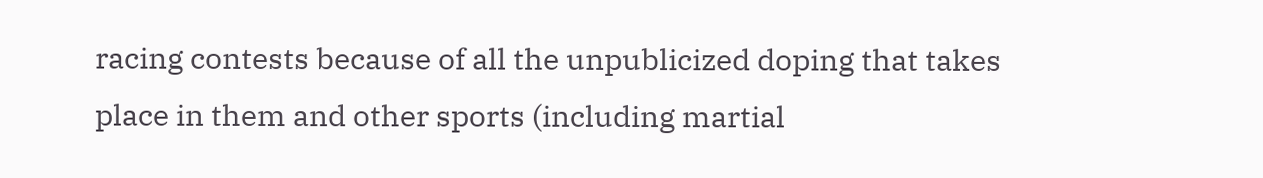racing contests because of all the unpublicized doping that takes place in them and other sports (including martial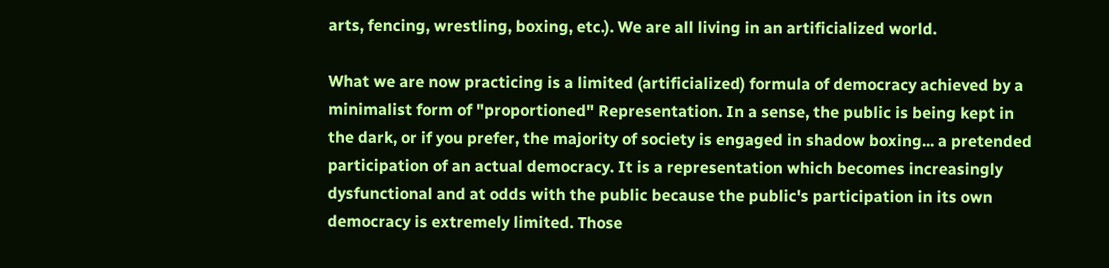arts, fencing, wrestling, boxing, etc.). We are all living in an artificialized world.

What we are now practicing is a limited (artificialized) formula of democracy achieved by a minimalist form of "proportioned" Representation. In a sense, the public is being kept in the dark, or if you prefer, the majority of society is engaged in shadow boxing... a pretended participation of an actual democracy. It is a representation which becomes increasingly dysfunctional and at odds with the public because the public's participation in its own democracy is extremely limited. Those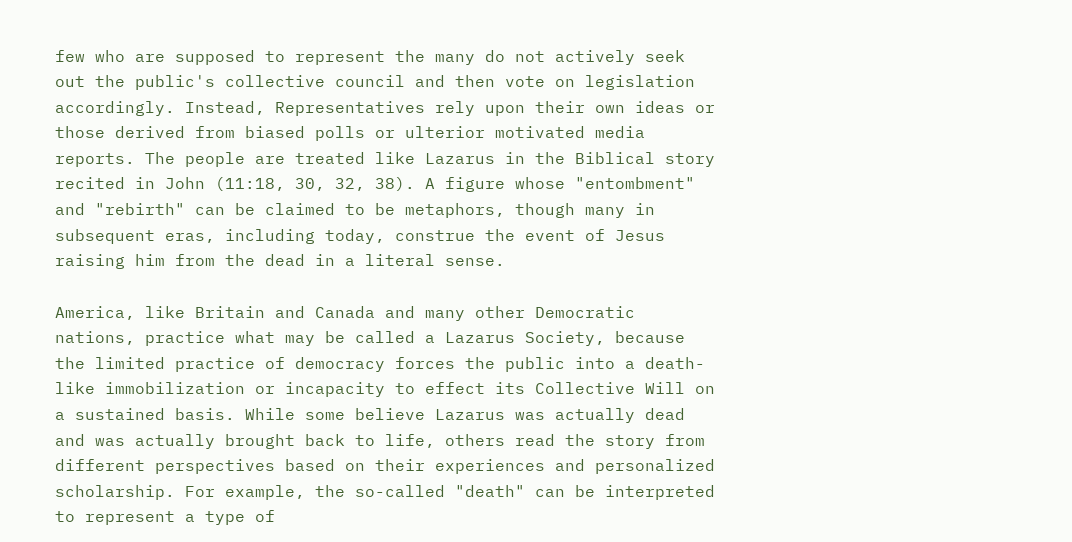few who are supposed to represent the many do not actively seek out the public's collective council and then vote on legislation accordingly. Instead, Representatives rely upon their own ideas or those derived from biased polls or ulterior motivated media reports. The people are treated like Lazarus in the Biblical story recited in John (11:18, 30, 32, 38). A figure whose "entombment" and "rebirth" can be claimed to be metaphors, though many in subsequent eras, including today, construe the event of Jesus raising him from the dead in a literal sense.

America, like Britain and Canada and many other Democratic nations, practice what may be called a Lazarus Society, because the limited practice of democracy forces the public into a death-like immobilization or incapacity to effect its Collective Will on a sustained basis. While some believe Lazarus was actually dead and was actually brought back to life, others read the story from different perspectives based on their experiences and personalized scholarship. For example, the so-called "death" can be interpreted to represent a type of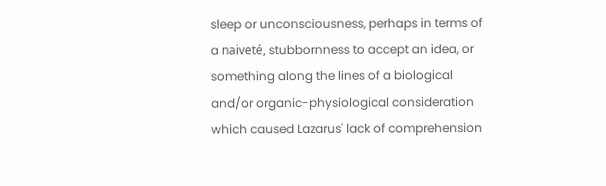sleep or unconsciousness, perhaps in terms of a naiveté, stubbornness to accept an idea, or something along the lines of a biological and/or organic-physiological consideration which caused Lazarus' lack of comprehension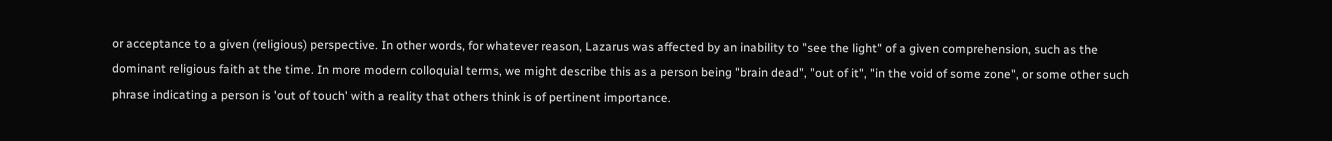or acceptance to a given (religious) perspective. In other words, for whatever reason, Lazarus was affected by an inability to "see the light" of a given comprehension, such as the dominant religious faith at the time. In more modern colloquial terms, we might describe this as a person being "brain dead", "out of it", "in the void of some zone", or some other such phrase indicating a person is 'out of touch' with a reality that others think is of pertinent importance.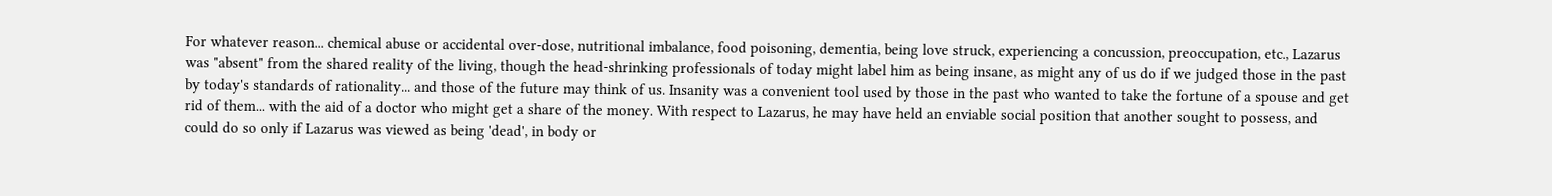For whatever reason... chemical abuse or accidental over-dose, nutritional imbalance, food poisoning, dementia, being love struck, experiencing a concussion, preoccupation, etc., Lazarus was "absent" from the shared reality of the living, though the head-shrinking professionals of today might label him as being insane, as might any of us do if we judged those in the past by today's standards of rationality... and those of the future may think of us. Insanity was a convenient tool used by those in the past who wanted to take the fortune of a spouse and get rid of them... with the aid of a doctor who might get a share of the money. With respect to Lazarus, he may have held an enviable social position that another sought to possess, and could do so only if Lazarus was viewed as being 'dead', in body or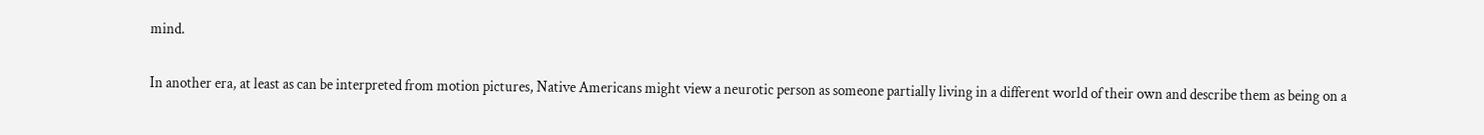mind.

In another era, at least as can be interpreted from motion pictures, Native Americans might view a neurotic person as someone partially living in a different world of their own and describe them as being on a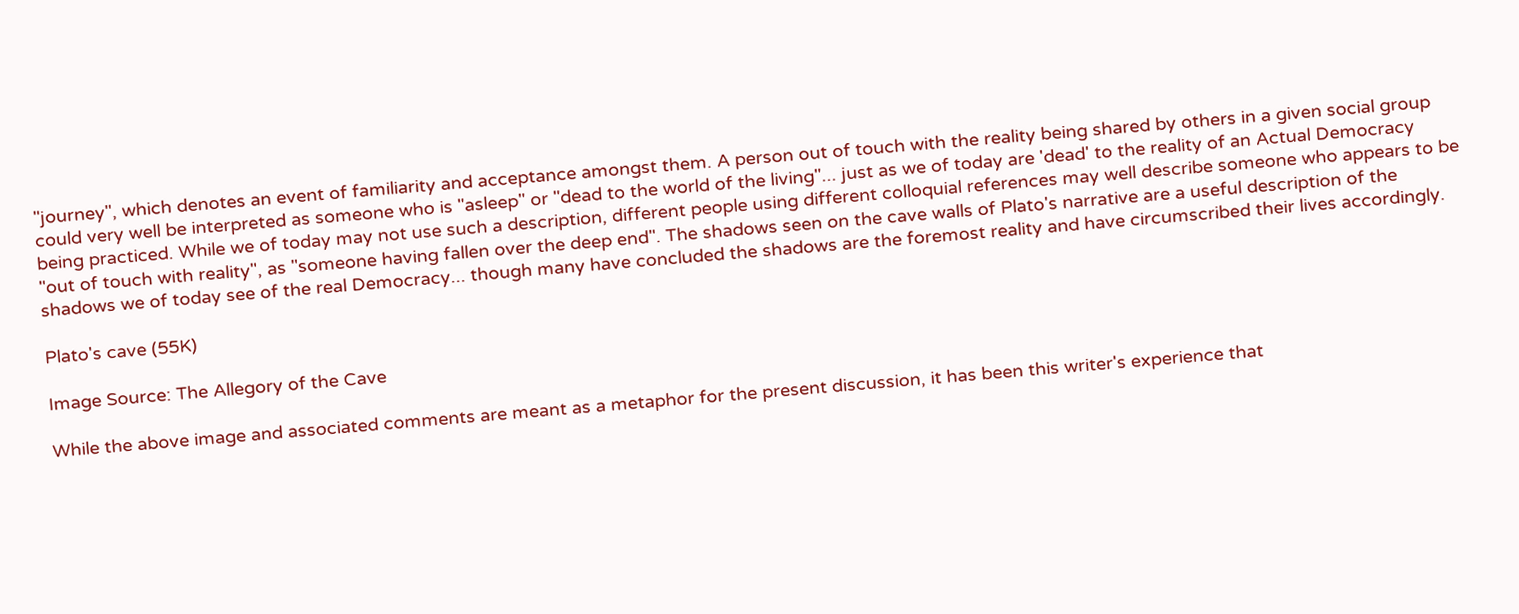"journey", which denotes an event of familiarity and acceptance amongst them. A person out of touch with the reality being shared by others in a given social group could very well be interpreted as someone who is "asleep" or "dead to the world of the living"... just as we of today are 'dead' to the reality of an Actual Democracy being practiced. While we of today may not use such a description, different people using different colloquial references may well describe someone who appears to be "out of touch with reality", as "someone having fallen over the deep end". The shadows seen on the cave walls of Plato's narrative are a useful description of the shadows we of today see of the real Democracy... though many have concluded the shadows are the foremost reality and have circumscribed their lives accordingly.

Plato's cave (55K)

Image Source: The Allegory of the Cave

While the above image and associated comments are meant as a metaphor for the present discussion, it has been this writer's experience that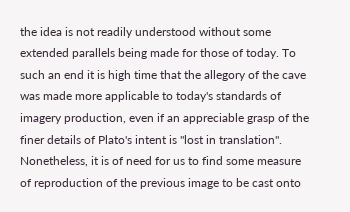the idea is not readily understood without some extended parallels being made for those of today. To such an end it is high time that the allegory of the cave was made more applicable to today's standards of imagery production, even if an appreciable grasp of the finer details of Plato's intent is "lost in translation". Nonetheless, it is of need for us to find some measure of reproduction of the previous image to be cast onto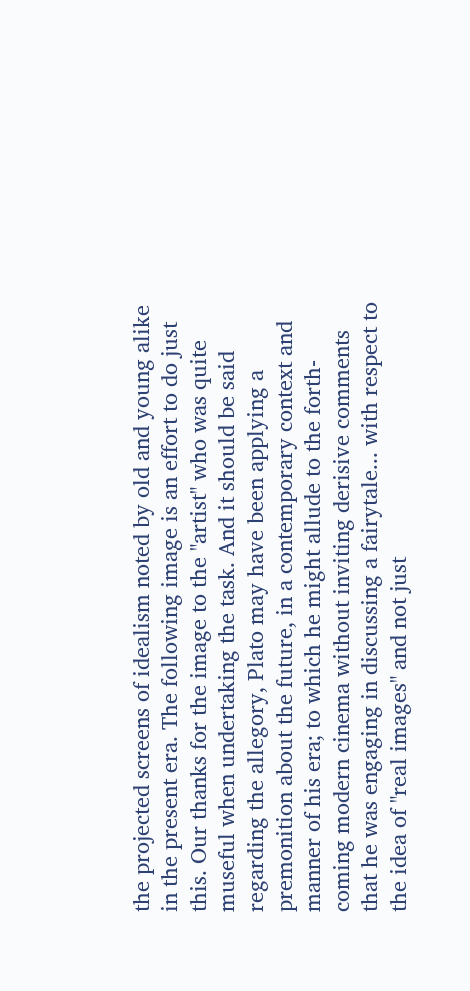the projected screens of idealism noted by old and young alike in the present era. The following image is an effort to do just this. Our thanks for the image to the "artist" who was quite museful when undertaking the task. And it should be said regarding the allegory, Plato may have been applying a premonition about the future, in a contemporary context and manner of his era; to which he might allude to the forth-coming modern cinema without inviting derisive comments that he was engaging in discussing a fairytale... with respect to the idea of "real images" and not just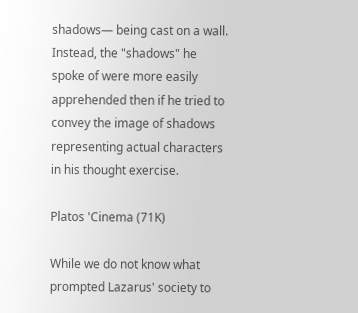shadows— being cast on a wall. Instead, the "shadows" he spoke of were more easily apprehended then if he tried to convey the image of shadows representing actual characters in his thought exercise.

Platos 'Cinema (71K)

While we do not know what prompted Lazarus' society to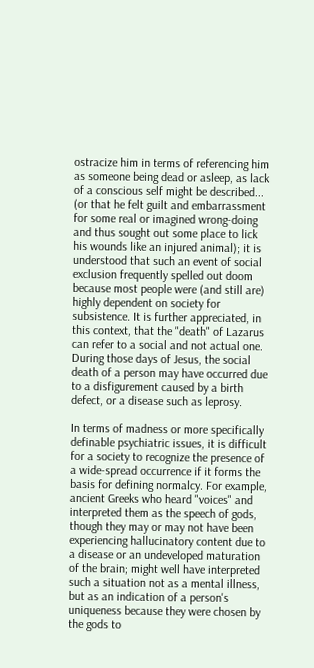ostracize him in terms of referencing him as someone being dead or asleep, as lack of a conscious self might be described... (or that he felt guilt and embarrassment for some real or imagined wrong-doing and thus sought out some place to lick his wounds like an injured animal); it is understood that such an event of social exclusion frequently spelled out doom because most people were (and still are) highly dependent on society for subsistence. It is further appreciated, in this context, that the "death" of Lazarus can refer to a social and not actual one. During those days of Jesus, the social death of a person may have occurred due to a disfigurement caused by a birth defect, or a disease such as leprosy.

In terms of madness or more specifically definable psychiatric issues, it is difficult for a society to recognize the presence of a wide-spread occurrence if it forms the basis for defining normalcy. For example, ancient Greeks who heard "voices" and interpreted them as the speech of gods, though they may or may not have been experiencing hallucinatory content due to a disease or an undeveloped maturation of the brain; might well have interpreted such a situation not as a mental illness, but as an indication of a person's uniqueness because they were chosen by the gods to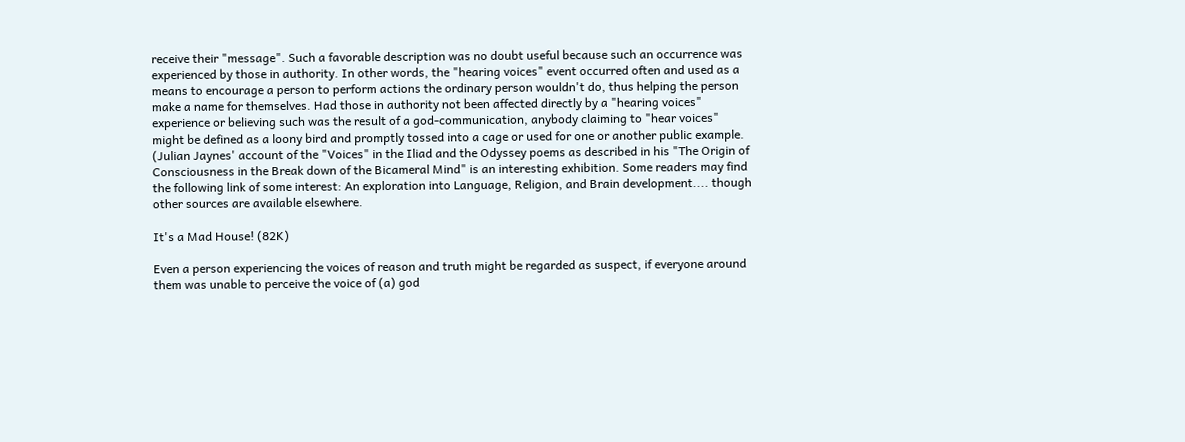receive their "message". Such a favorable description was no doubt useful because such an occurrence was experienced by those in authority. In other words, the "hearing voices" event occurred often and used as a means to encourage a person to perform actions the ordinary person wouldn't do, thus helping the person make a name for themselves. Had those in authority not been affected directly by a "hearing voices" experience or believing such was the result of a god-communication, anybody claiming to "hear voices" might be defined as a loony bird and promptly tossed into a cage or used for one or another public example. (Julian Jaynes' account of the "Voices" in the Iliad and the Odyssey poems as described in his "The Origin of Consciousness in the Break down of the Bicameral Mind" is an interesting exhibition. Some readers may find the following link of some interest: An exploration into Language, Religion, and Brain development.... though other sources are available elsewhere.

It's a Mad House! (82K)

Even a person experiencing the voices of reason and truth might be regarded as suspect, if everyone around them was unable to perceive the voice of (a) god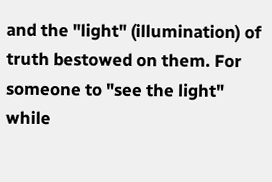and the "light" (illumination) of truth bestowed on them. For someone to "see the light" while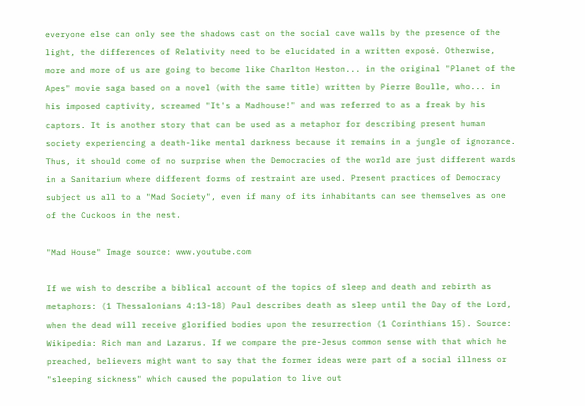everyone else can only see the shadows cast on the social cave walls by the presence of the light, the differences of Relativity need to be elucidated in a written exposé. Otherwise, more and more of us are going to become like Charlton Heston... in the original "Planet of the Apes" movie saga based on a novel (with the same title) written by Pierre Boulle, who... in his imposed captivity, screamed "It's a Madhouse!" and was referred to as a freak by his captors. It is another story that can be used as a metaphor for describing present human society experiencing a death-like mental darkness because it remains in a jungle of ignorance. Thus, it should come of no surprise when the Democracies of the world are just different wards in a Sanitarium where different forms of restraint are used. Present practices of Democracy subject us all to a "Mad Society", even if many of its inhabitants can see themselves as one of the Cuckoos in the nest.

"Mad House" Image source: www.youtube.com

If we wish to describe a biblical account of the topics of sleep and death and rebirth as metaphors: (1 Thessalonians 4:13-18) Paul describes death as sleep until the Day of the Lord, when the dead will receive glorified bodies upon the resurrection (1 Corinthians 15). Source: Wikipedia: Rich man and Lazarus. If we compare the pre-Jesus common sense with that which he preached, believers might want to say that the former ideas were part of a social illness or "sleeping sickness" which caused the population to live out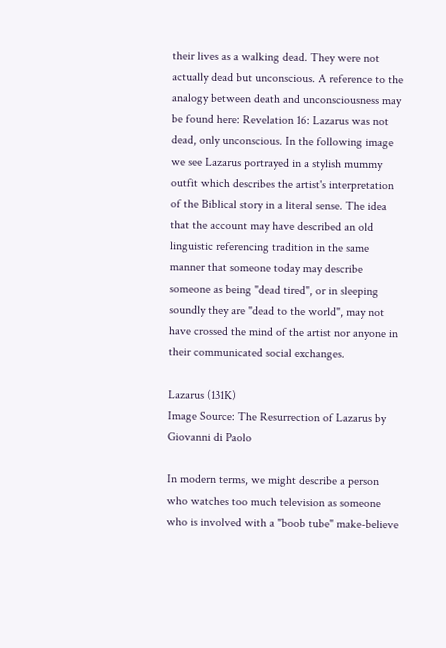their lives as a walking dead. They were not actually dead but unconscious. A reference to the analogy between death and unconsciousness may be found here: Revelation 16: Lazarus was not dead, only unconscious. In the following image we see Lazarus portrayed in a stylish mummy outfit which describes the artist's interpretation of the Biblical story in a literal sense. The idea that the account may have described an old linguistic referencing tradition in the same manner that someone today may describe someone as being "dead tired", or in sleeping soundly they are "dead to the world", may not have crossed the mind of the artist nor anyone in their communicated social exchanges.

Lazarus (131K)
Image Source: The Resurrection of Lazarus by Giovanni di Paolo

In modern terms, we might describe a person who watches too much television as someone who is involved with a "boob tube" make-believe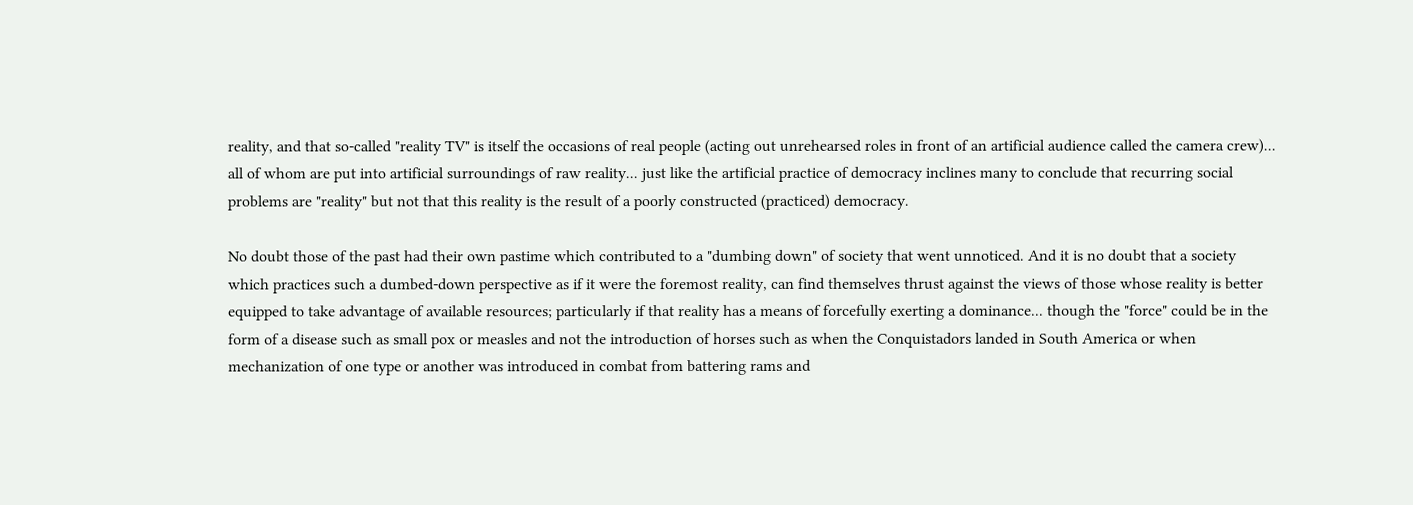reality, and that so-called "reality TV" is itself the occasions of real people (acting out unrehearsed roles in front of an artificial audience called the camera crew)... all of whom are put into artificial surroundings of raw reality... just like the artificial practice of democracy inclines many to conclude that recurring social problems are "reality" but not that this reality is the result of a poorly constructed (practiced) democracy.

No doubt those of the past had their own pastime which contributed to a "dumbing down" of society that went unnoticed. And it is no doubt that a society which practices such a dumbed-down perspective as if it were the foremost reality, can find themselves thrust against the views of those whose reality is better equipped to take advantage of available resources; particularly if that reality has a means of forcefully exerting a dominance... though the "force" could be in the form of a disease such as small pox or measles and not the introduction of horses such as when the Conquistadors landed in South America or when mechanization of one type or another was introduced in combat from battering rams and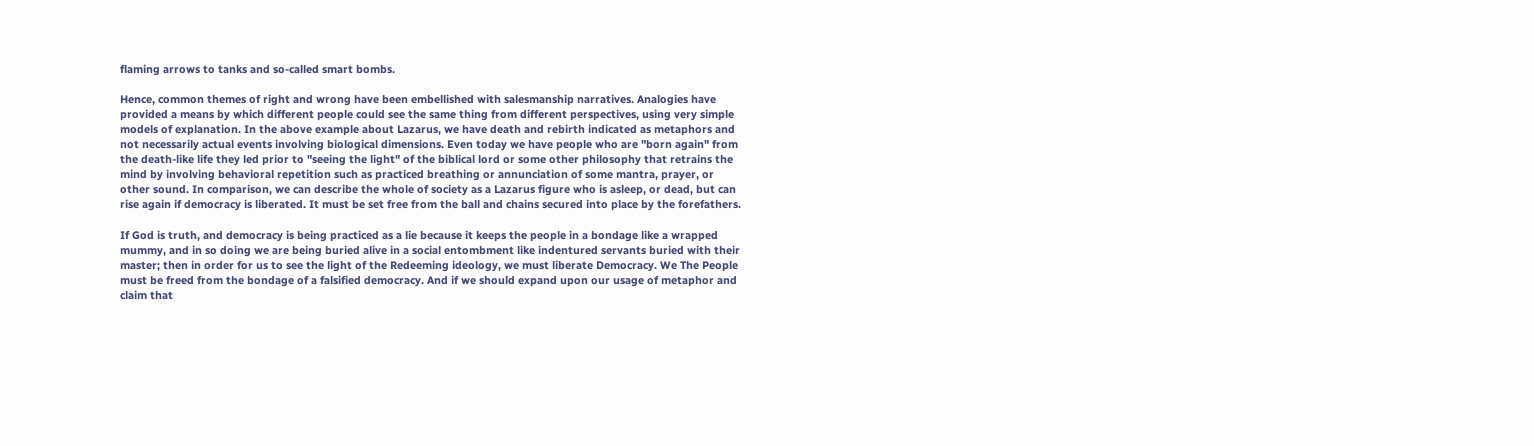flaming arrows to tanks and so-called smart bombs.

Hence, common themes of right and wrong have been embellished with salesmanship narratives. Analogies have provided a means by which different people could see the same thing from different perspectives, using very simple models of explanation. In the above example about Lazarus, we have death and rebirth indicated as metaphors and not necessarily actual events involving biological dimensions. Even today we have people who are "born again" from the death-like life they led prior to "seeing the light" of the biblical lord or some other philosophy that retrains the mind by involving behavioral repetition such as practiced breathing or annunciation of some mantra, prayer, or other sound. In comparison, we can describe the whole of society as a Lazarus figure who is asleep, or dead, but can rise again if democracy is liberated. It must be set free from the ball and chains secured into place by the forefathers.

If God is truth, and democracy is being practiced as a lie because it keeps the people in a bondage like a wrapped mummy, and in so doing we are being buried alive in a social entombment like indentured servants buried with their master; then in order for us to see the light of the Redeeming ideology, we must liberate Democracy. We The People must be freed from the bondage of a falsified democracy. And if we should expand upon our usage of metaphor and claim that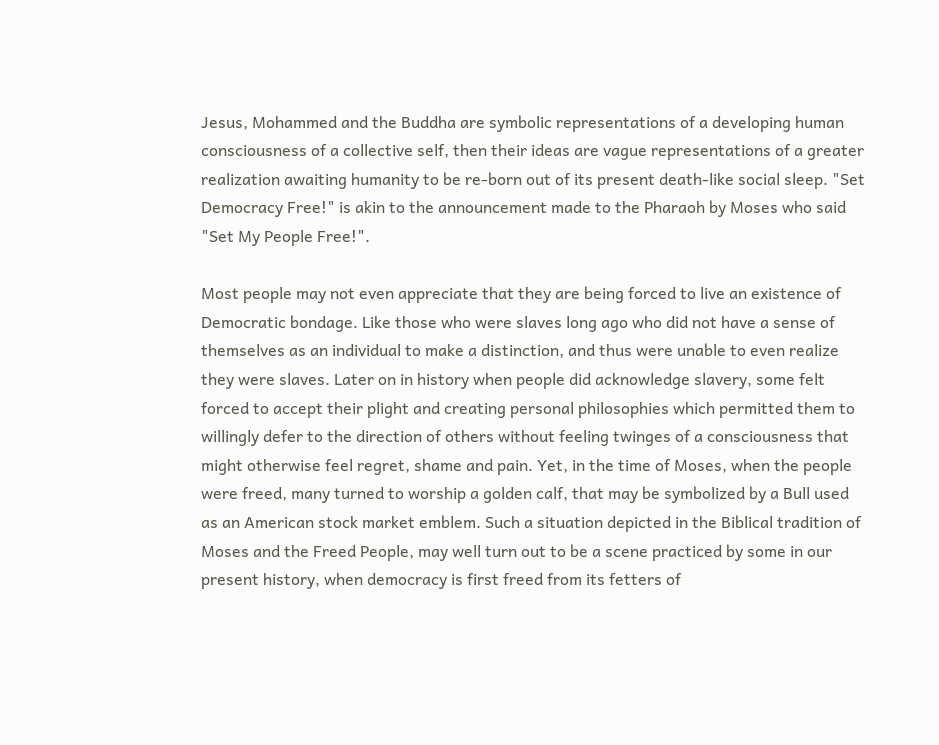Jesus, Mohammed and the Buddha are symbolic representations of a developing human consciousness of a collective self, then their ideas are vague representations of a greater realization awaiting humanity to be re-born out of its present death-like social sleep. "Set Democracy Free!" is akin to the announcement made to the Pharaoh by Moses who said "Set My People Free!".

Most people may not even appreciate that they are being forced to live an existence of Democratic bondage. Like those who were slaves long ago who did not have a sense of themselves as an individual to make a distinction, and thus were unable to even realize they were slaves. Later on in history when people did acknowledge slavery, some felt forced to accept their plight and creating personal philosophies which permitted them to willingly defer to the direction of others without feeling twinges of a consciousness that might otherwise feel regret, shame and pain. Yet, in the time of Moses, when the people were freed, many turned to worship a golden calf, that may be symbolized by a Bull used as an American stock market emblem. Such a situation depicted in the Biblical tradition of Moses and the Freed People, may well turn out to be a scene practiced by some in our present history, when democracy is first freed from its fetters of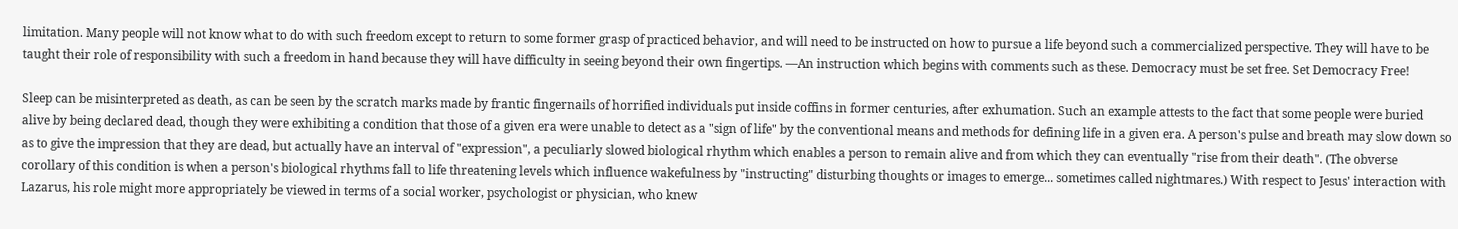limitation. Many people will not know what to do with such freedom except to return to some former grasp of practiced behavior, and will need to be instructed on how to pursue a life beyond such a commercialized perspective. They will have to be taught their role of responsibility with such a freedom in hand because they will have difficulty in seeing beyond their own fingertips. —An instruction which begins with comments such as these. Democracy must be set free. Set Democracy Free!

Sleep can be misinterpreted as death, as can be seen by the scratch marks made by frantic fingernails of horrified individuals put inside coffins in former centuries, after exhumation. Such an example attests to the fact that some people were buried alive by being declared dead, though they were exhibiting a condition that those of a given era were unable to detect as a "sign of life" by the conventional means and methods for defining life in a given era. A person's pulse and breath may slow down so as to give the impression that they are dead, but actually have an interval of "expression", a peculiarly slowed biological rhythm which enables a person to remain alive and from which they can eventually "rise from their death". (The obverse corollary of this condition is when a person's biological rhythms fall to life threatening levels which influence wakefulness by "instructing" disturbing thoughts or images to emerge... sometimes called nightmares.) With respect to Jesus' interaction with Lazarus, his role might more appropriately be viewed in terms of a social worker, psychologist or physician, who knew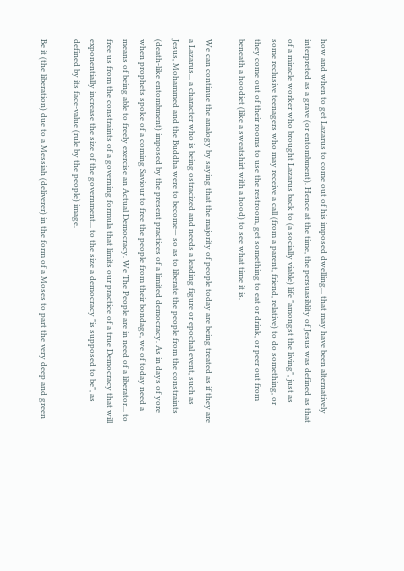how and when to get Lazarus to come out of his imposed dwelling... that may have been alternatively interpreted as a grave (or entombment). Hence at the time, the persuasiblity of Jesus was defined as that of a miracle worker who brought Lazarus back to (a socially viable) life "amongst the living", just as some reclusive teenagers who may receive a call (from a parent, friend, relative) to do something, or they come out of their rooms to use the restroom, get something to eat or drink, or peer out from beneath a hoodiet (like a sweatshirt with a hood) to see what time it is.

We can continue the analogy by saying that the majority of people today are being treated as if they are a Lazarus... a character who is being ostracized and needs a leading figure or epochal event, such as Jesus, Mohammed and the Buddha were to become— so as to liberate the people from the constraints (death-like entombment) imposed by the present practices of a limited democracy. As in days of yore when prophets spoke of a coming Saviour to free the people from their bondage, we of today need a means of being able to freely exercise an Actual Democracy. We The People are in need of a liberator... to free us from the constraints of a governing formula that limits our practice of a true Democracy that will exponentially increase the size of the government... to the size a democracy "is supposed to be", as defined by its face-value (rule by the people) image.

Be it (the liberation) due to a Messiah (deliverer) in the form of a Moses to part the very deep and green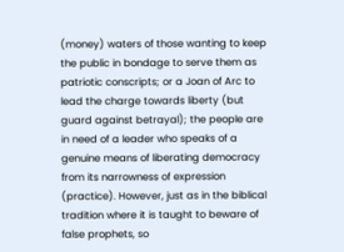(money) waters of those wanting to keep the public in bondage to serve them as patriotic conscripts; or a Joan of Arc to lead the charge towards liberty (but guard against betrayal); the people are in need of a leader who speaks of a genuine means of liberating democracy from its narrowness of expression (practice). However, just as in the biblical tradition where it is taught to beware of false prophets, so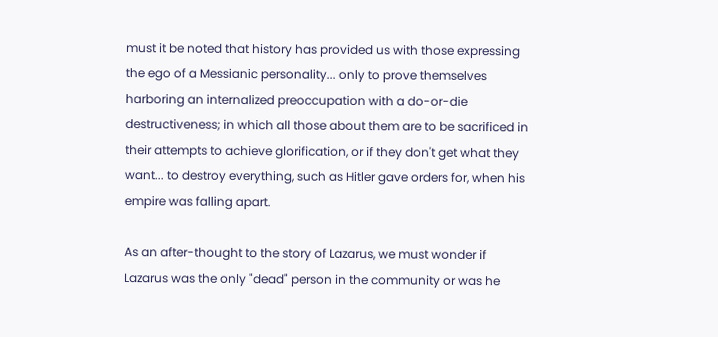must it be noted that history has provided us with those expressing the ego of a Messianic personality... only to prove themselves harboring an internalized preoccupation with a do-or-die destructiveness; in which all those about them are to be sacrificed in their attempts to achieve glorification, or if they don't get what they want... to destroy everything, such as Hitler gave orders for, when his empire was falling apart.

As an after-thought to the story of Lazarus, we must wonder if Lazarus was the only "dead" person in the community or was he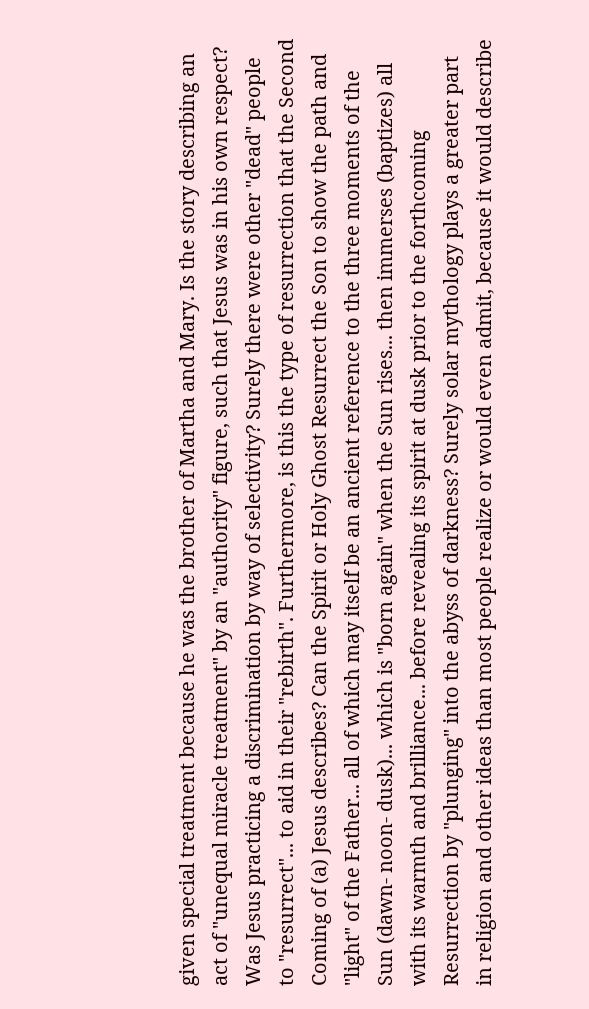given special treatment because he was the brother of Martha and Mary. Is the story describing an act of "unequal miracle treatment" by an "authority" figure, such that Jesus was in his own respect? Was Jesus practicing a discrimination by way of selectivity? Surely there were other "dead" people to "resurrect"... to aid in their "rebirth". Furthermore, is this the type of resurrection that the Second Coming of (a) Jesus describes? Can the Spirit or Holy Ghost Resurrect the Son to show the path and "light" of the Father... all of which may itself be an ancient reference to the three moments of the Sun (dawn- noon- dusk)... which is "born again" when the Sun rises... then immerses (baptizes) all with its warmth and brilliance... before revealing its spirit at dusk prior to the forthcoming Resurrection by "plunging" into the abyss of darkness? Surely solar mythology plays a greater part in religion and other ideas than most people realize or would even admit, because it would describe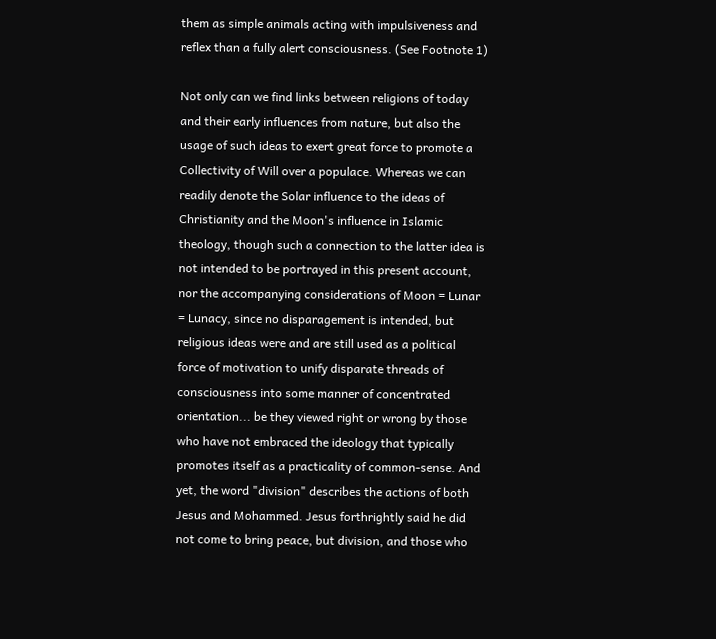them as simple animals acting with impulsiveness and reflex than a fully alert consciousness. (See Footnote 1)

Not only can we find links between religions of today and their early influences from nature, but also the usage of such ideas to exert great force to promote a Collectivity of Will over a populace. Whereas we can readily denote the Solar influence to the ideas of Christianity and the Moon's influence in Islamic theology, though such a connection to the latter idea is not intended to be portrayed in this present account, nor the accompanying considerations of Moon = Lunar = Lunacy, since no disparagement is intended, but religious ideas were and are still used as a political force of motivation to unify disparate threads of consciousness into some manner of concentrated orientation... be they viewed right or wrong by those who have not embraced the ideology that typically promotes itself as a practicality of common-sense. And yet, the word "division" describes the actions of both Jesus and Mohammed. Jesus forthrightly said he did not come to bring peace, but division, and those who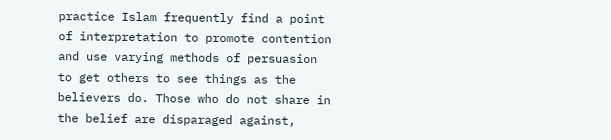practice Islam frequently find a point of interpretation to promote contention and use varying methods of persuasion to get others to see things as the believers do. Those who do not share in the belief are disparaged against,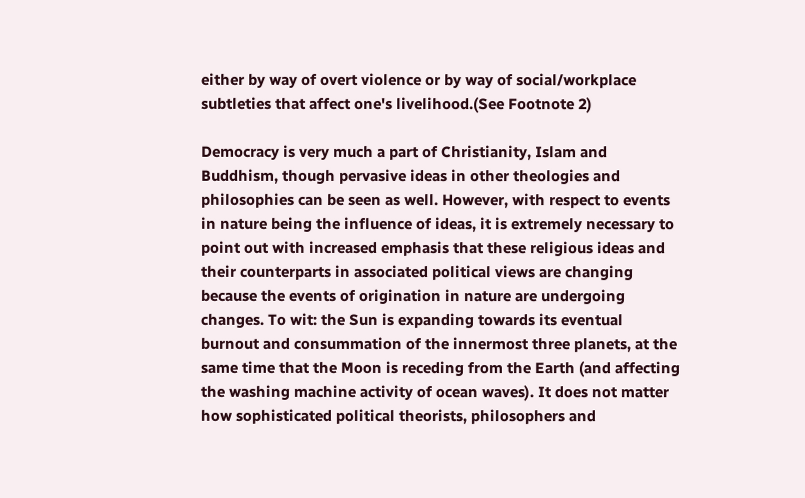either by way of overt violence or by way of social/workplace subtleties that affect one's livelihood.(See Footnote 2)

Democracy is very much a part of Christianity, Islam and Buddhism, though pervasive ideas in other theologies and philosophies can be seen as well. However, with respect to events in nature being the influence of ideas, it is extremely necessary to point out with increased emphasis that these religious ideas and their counterparts in associated political views are changing because the events of origination in nature are undergoing changes. To wit: the Sun is expanding towards its eventual burnout and consummation of the innermost three planets, at the same time that the Moon is receding from the Earth (and affecting the washing machine activity of ocean waves). It does not matter how sophisticated political theorists, philosophers and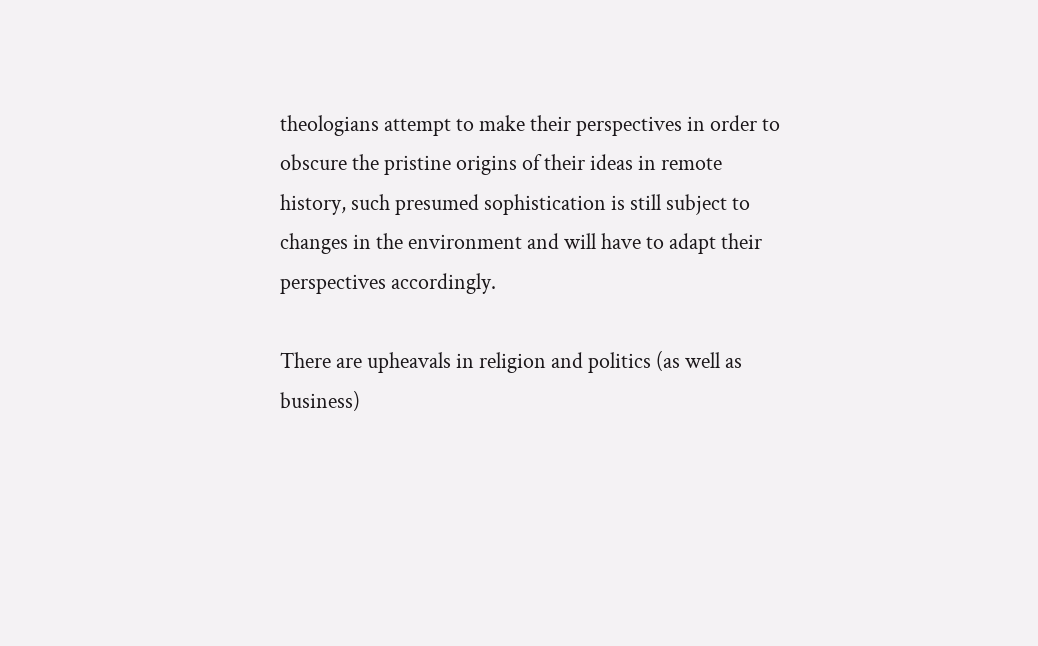theologians attempt to make their perspectives in order to obscure the pristine origins of their ideas in remote history, such presumed sophistication is still subject to changes in the environment and will have to adapt their perspectives accordingly.

There are upheavals in religion and politics (as well as business)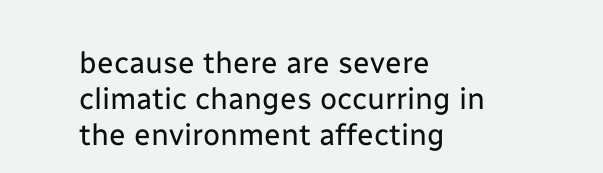because there are severe climatic changes occurring in the environment affecting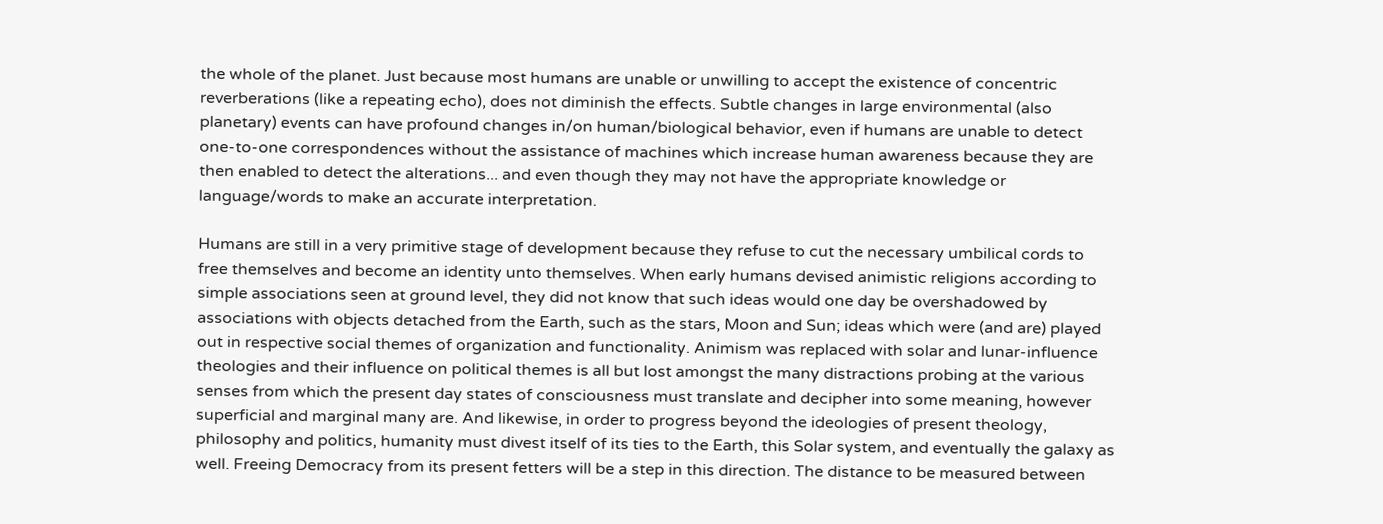the whole of the planet. Just because most humans are unable or unwilling to accept the existence of concentric reverberations (like a repeating echo), does not diminish the effects. Subtle changes in large environmental (also planetary) events can have profound changes in/on human/biological behavior, even if humans are unable to detect one-to-one correspondences without the assistance of machines which increase human awareness because they are then enabled to detect the alterations... and even though they may not have the appropriate knowledge or language/words to make an accurate interpretation.

Humans are still in a very primitive stage of development because they refuse to cut the necessary umbilical cords to free themselves and become an identity unto themselves. When early humans devised animistic religions according to simple associations seen at ground level, they did not know that such ideas would one day be overshadowed by associations with objects detached from the Earth, such as the stars, Moon and Sun; ideas which were (and are) played out in respective social themes of organization and functionality. Animism was replaced with solar and lunar-influence theologies and their influence on political themes is all but lost amongst the many distractions probing at the various senses from which the present day states of consciousness must translate and decipher into some meaning, however superficial and marginal many are. And likewise, in order to progress beyond the ideologies of present theology, philosophy and politics, humanity must divest itself of its ties to the Earth, this Solar system, and eventually the galaxy as well. Freeing Democracy from its present fetters will be a step in this direction. The distance to be measured between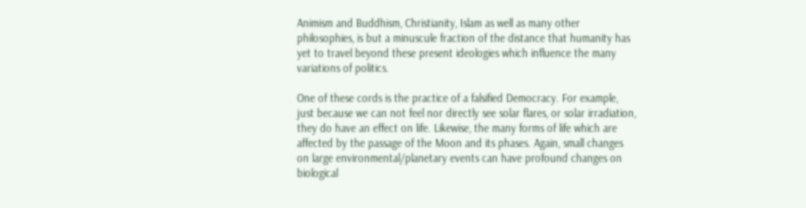Animism and Buddhism, Christianity, Islam as well as many other philosophies, is but a minuscule fraction of the distance that humanity has yet to travel beyond these present ideologies which influence the many variations of politics.

One of these cords is the practice of a falsified Democracy. For example, just because we can not feel nor directly see solar flares, or solar irradiation, they do have an effect on life. Likewise, the many forms of life which are affected by the passage of the Moon and its phases. Again, small changes on large environmental/planetary events can have profound changes on biological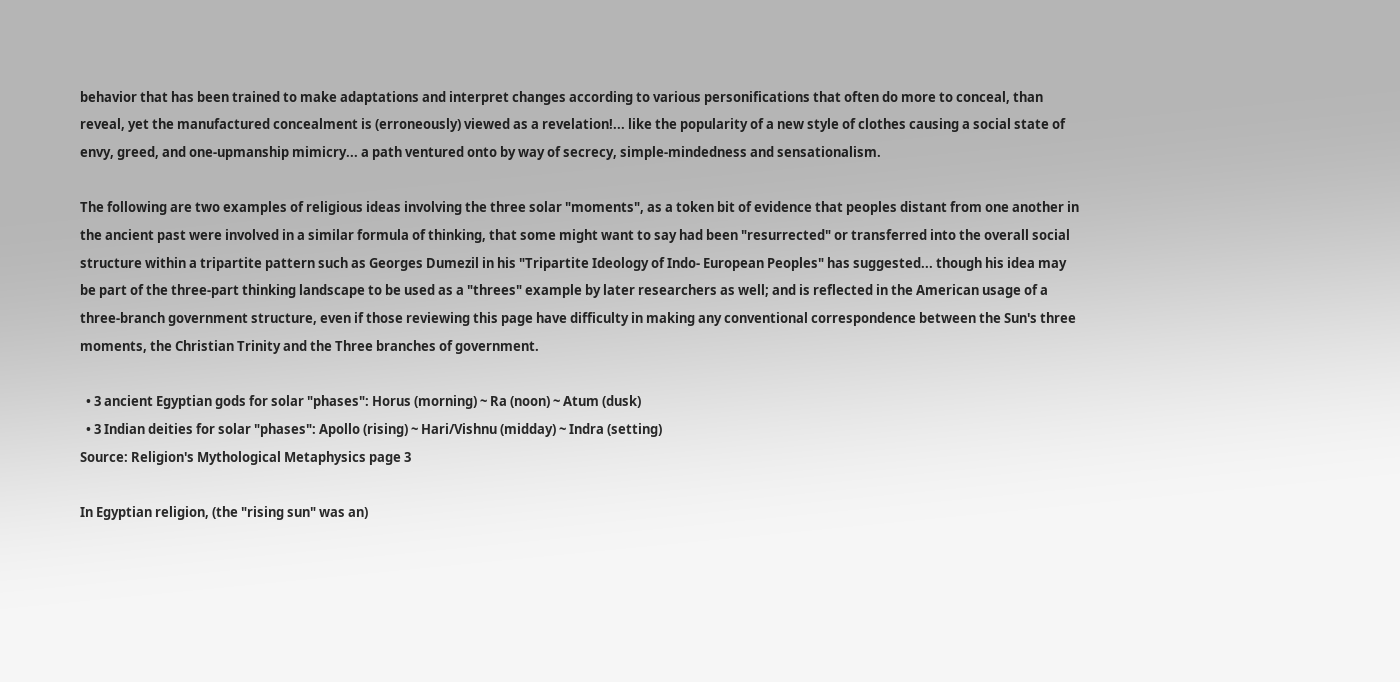behavior that has been trained to make adaptations and interpret changes according to various personifications that often do more to conceal, than reveal, yet the manufactured concealment is (erroneously) viewed as a revelation!... like the popularity of a new style of clothes causing a social state of envy, greed, and one-upmanship mimicry... a path ventured onto by way of secrecy, simple-mindedness and sensationalism.

The following are two examples of religious ideas involving the three solar "moments", as a token bit of evidence that peoples distant from one another in the ancient past were involved in a similar formula of thinking, that some might want to say had been "resurrected" or transferred into the overall social structure within a tripartite pattern such as Georges Dumezil in his "Tripartite Ideology of Indo- European Peoples" has suggested... though his idea may be part of the three-part thinking landscape to be used as a "threes" example by later researchers as well; and is reflected in the American usage of a three-branch government structure, even if those reviewing this page have difficulty in making any conventional correspondence between the Sun's three moments, the Christian Trinity and the Three branches of government.

  • 3 ancient Egyptian gods for solar "phases": Horus (morning) ~ Ra (noon) ~ Atum (dusk)
  • 3 Indian deities for solar "phases": Apollo (rising) ~ Hari/Vishnu (midday) ~ Indra (setting)
Source: Religion's Mythological Metaphysics page 3

In Egyptian religion, (the "rising sun" was an)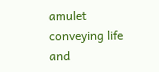amulet conveying life and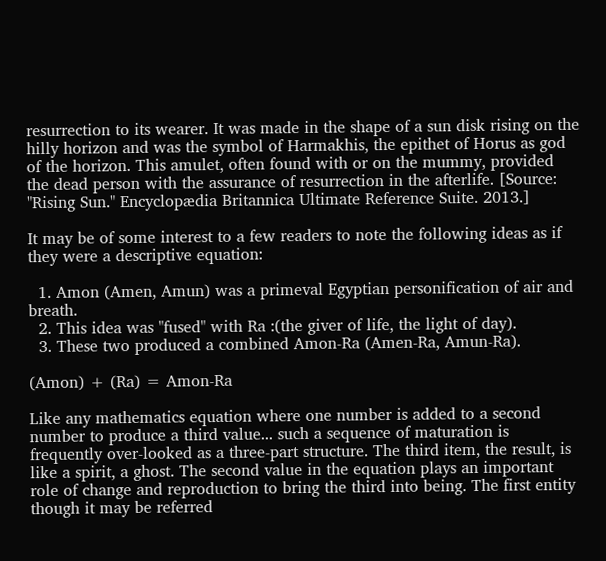resurrection to its wearer. It was made in the shape of a sun disk rising on the hilly horizon and was the symbol of Harmakhis, the epithet of Horus as god of the horizon. This amulet, often found with or on the mummy, provided the dead person with the assurance of resurrection in the afterlife. [Source: "Rising Sun." Encyclopædia Britannica Ultimate Reference Suite. 2013.]

It may be of some interest to a few readers to note the following ideas as if they were a descriptive equation:

  1. Amon (Amen, Amun) was a primeval Egyptian personification of air and breath.
  2. This idea was "fused" with Ra :(the giver of life, the light of day).
  3. These two produced a combined Amon-Ra (Amen-Ra, Amun-Ra).

(Amon) + (Ra) = Amon-Ra

Like any mathematics equation where one number is added to a second number to produce a third value... such a sequence of maturation is frequently over-looked as a three-part structure. The third item, the result, is like a spirit, a ghost. The second value in the equation plays an important role of change and reproduction to bring the third into being. The first entity though it may be referred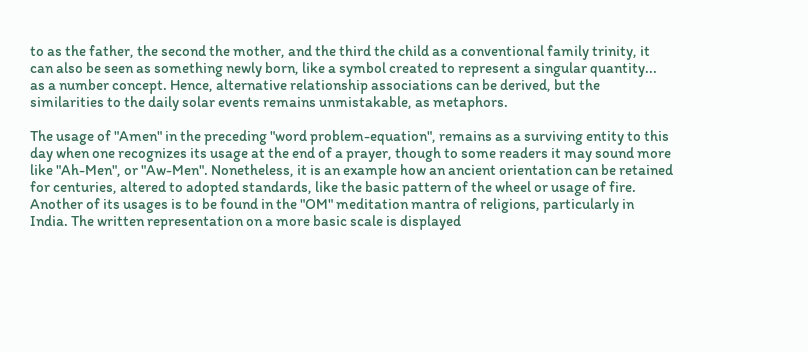to as the father, the second the mother, and the third the child as a conventional family trinity, it can also be seen as something newly born, like a symbol created to represent a singular quantity... as a number concept. Hence, alternative relationship associations can be derived, but the similarities to the daily solar events remains unmistakable, as metaphors.

The usage of "Amen" in the preceding "word problem-equation", remains as a surviving entity to this day when one recognizes its usage at the end of a prayer, though to some readers it may sound more like "Ah-Men", or "Aw-Men". Nonetheless, it is an example how an ancient orientation can be retained for centuries, altered to adopted standards, like the basic pattern of the wheel or usage of fire. Another of its usages is to be found in the "OM" meditation mantra of religions, particularly in India. The written representation on a more basic scale is displayed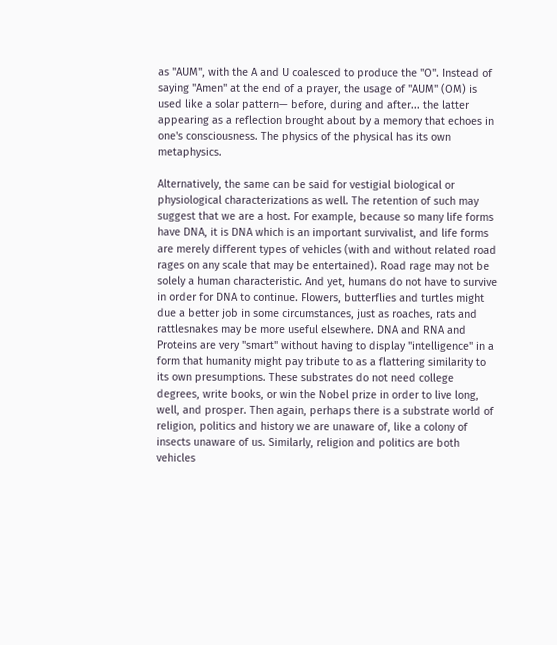as "AUM", with the A and U coalesced to produce the "O". Instead of saying "Amen" at the end of a prayer, the usage of "AUM" (OM) is used like a solar pattern— before, during and after... the latter appearing as a reflection brought about by a memory that echoes in one's consciousness. The physics of the physical has its own metaphysics.

Alternatively, the same can be said for vestigial biological or physiological characterizations as well. The retention of such may suggest that we are a host. For example, because so many life forms have DNA, it is DNA which is an important survivalist, and life forms are merely different types of vehicles (with and without related road rages on any scale that may be entertained). Road rage may not be solely a human characteristic. And yet, humans do not have to survive in order for DNA to continue. Flowers, butterflies and turtles might due a better job in some circumstances, just as roaches, rats and rattlesnakes may be more useful elsewhere. DNA and RNA and Proteins are very "smart" without having to display "intelligence" in a form that humanity might pay tribute to as a flattering similarity to its own presumptions. These substrates do not need college degrees, write books, or win the Nobel prize in order to live long, well, and prosper. Then again, perhaps there is a substrate world of religion, politics and history we are unaware of, like a colony of insects unaware of us. Similarly, religion and politics are both vehicles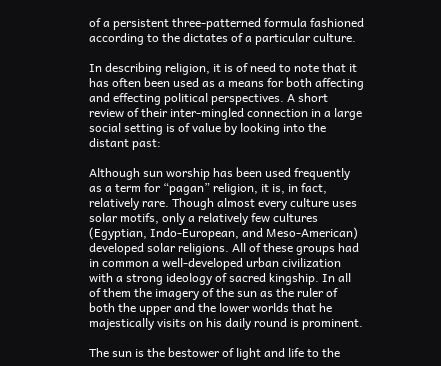of a persistent three-patterned formula fashioned according to the dictates of a particular culture.

In describing religion, it is of need to note that it has often been used as a means for both affecting and effecting political perspectives. A short review of their inter-mingled connection in a large social setting is of value by looking into the distant past:

Although sun worship has been used frequently as a term for “pagan” religion, it is, in fact, relatively rare. Though almost every culture uses solar motifs, only a relatively few cultures (Egyptian, Indo-European, and Meso-American) developed solar religions. All of these groups had in common a well-developed urban civilization with a strong ideology of sacred kingship. In all of them the imagery of the sun as the ruler of both the upper and the lower worlds that he majestically visits on his daily round is prominent.

The sun is the bestower of light and life to the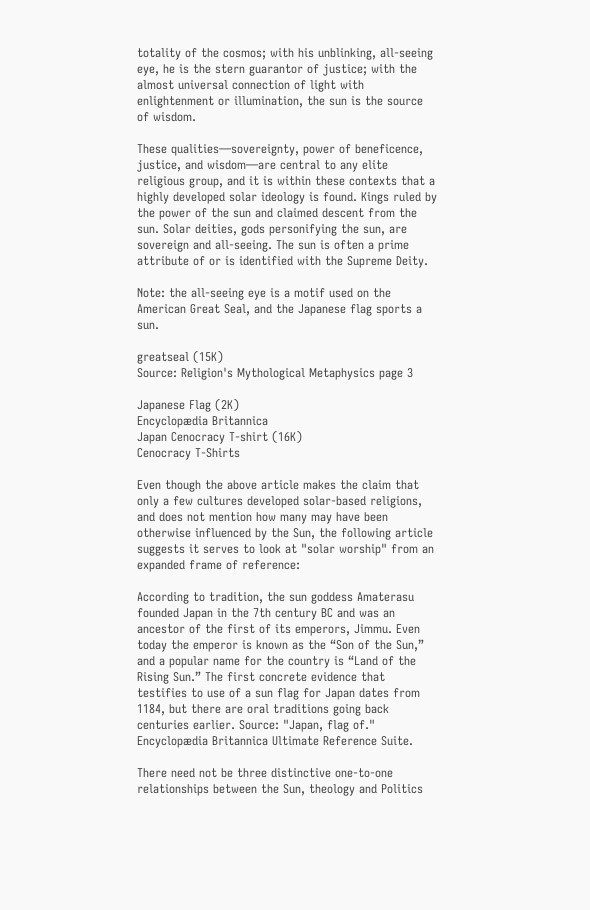totality of the cosmos; with his unblinking, all-seeing eye, he is the stern guarantor of justice; with the almost universal connection of light with enlightenment or illumination, the sun is the source of wisdom.

These qualities—sovereignty, power of beneficence, justice, and wisdom—are central to any elite religious group, and it is within these contexts that a highly developed solar ideology is found. Kings ruled by the power of the sun and claimed descent from the sun. Solar deities, gods personifying the sun, are sovereign and all-seeing. The sun is often a prime attribute of or is identified with the Supreme Deity.

Note: the all-seeing eye is a motif used on the American Great Seal, and the Japanese flag sports a sun.

greatseal (15K)
Source: Religion's Mythological Metaphysics page 3

Japanese Flag (2K)
Encyclopædia Britannica
Japan Cenocracy T-shirt (16K)
Cenocracy T-Shirts

Even though the above article makes the claim that only a few cultures developed solar-based religions, and does not mention how many may have been otherwise influenced by the Sun, the following article suggests it serves to look at "solar worship" from an expanded frame of reference:

According to tradition, the sun goddess Amaterasu founded Japan in the 7th century BC and was an ancestor of the first of its emperors, Jimmu. Even today the emperor is known as the “Son of the Sun,” and a popular name for the country is “Land of the Rising Sun.” The first concrete evidence that testifies to use of a sun flag for Japan dates from 1184, but there are oral traditions going back centuries earlier. Source: "Japan, flag of." Encyclopædia Britannica Ultimate Reference Suite.

There need not be three distinctive one-to-one relationships between the Sun, theology and Politics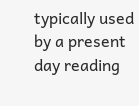typically used by a present day reading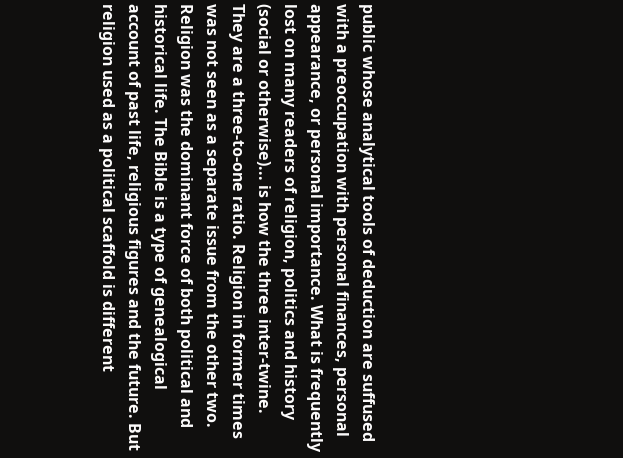public whose analytical tools of deduction are suffused with a preoccupation with personal finances, personal appearance, or personal importance. What is frequently lost on many readers of religion, politics and history (social or otherwise)... is how the three inter-twine. They are a three-to-one ratio. Religion in former times was not seen as a separate issue from the other two. Religion was the dominant force of both political and historical life. The Bible is a type of genealogical account of past life, religious figures and the future. But religion used as a political scaffold is different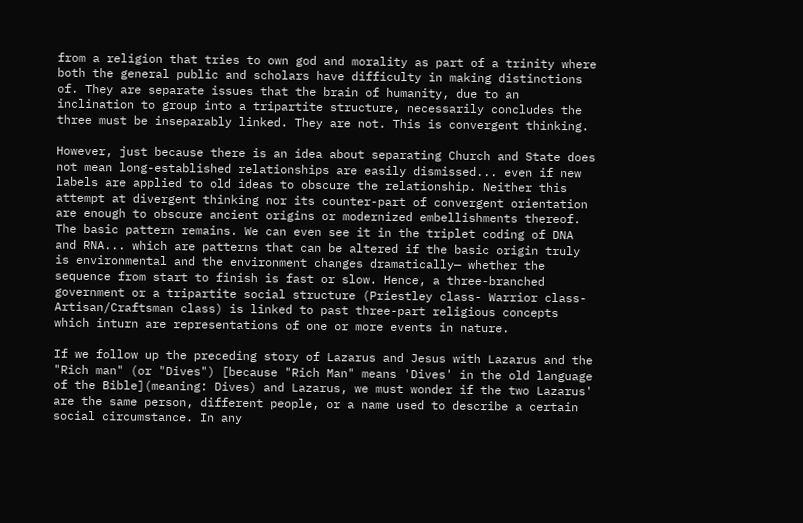from a religion that tries to own god and morality as part of a trinity where both the general public and scholars have difficulty in making distinctions of. They are separate issues that the brain of humanity, due to an inclination to group into a tripartite structure, necessarily concludes the three must be inseparably linked. They are not. This is convergent thinking.

However, just because there is an idea about separating Church and State does not mean long-established relationships are easily dismissed... even if new labels are applied to old ideas to obscure the relationship. Neither this attempt at divergent thinking nor its counter-part of convergent orientation are enough to obscure ancient origins or modernized embellishments thereof. The basic pattern remains. We can even see it in the triplet coding of DNA and RNA... which are patterns that can be altered if the basic origin truly is environmental and the environment changes dramatically— whether the sequence from start to finish is fast or slow. Hence, a three-branched government or a tripartite social structure (Priestley class- Warrior class- Artisan/Craftsman class) is linked to past three-part religious concepts which inturn are representations of one or more events in nature.

If we follow up the preceding story of Lazarus and Jesus with Lazarus and the "Rich man" (or "Dives") [because "Rich Man" means 'Dives' in the old language of the Bible](meaning: Dives) and Lazarus, we must wonder if the two Lazarus' are the same person, different people, or a name used to describe a certain social circumstance. In any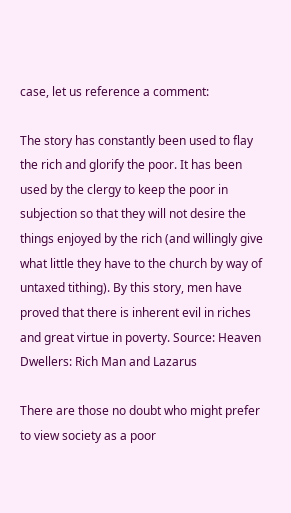case, let us reference a comment:

The story has constantly been used to flay the rich and glorify the poor. It has been used by the clergy to keep the poor in subjection so that they will not desire the things enjoyed by the rich (and willingly give what little they have to the church by way of untaxed tithing). By this story, men have proved that there is inherent evil in riches and great virtue in poverty. Source: Heaven Dwellers: Rich Man and Lazarus

There are those no doubt who might prefer to view society as a poor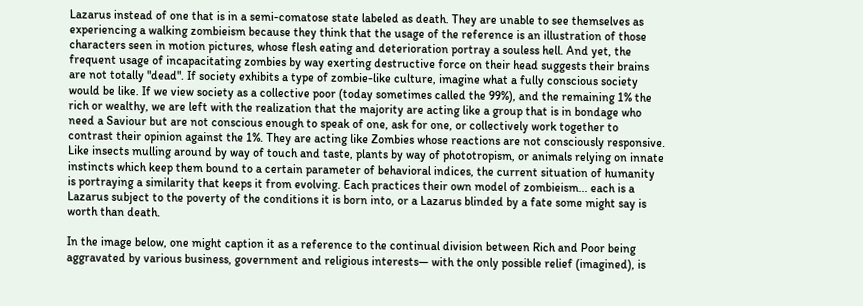Lazarus instead of one that is in a semi-comatose state labeled as death. They are unable to see themselves as experiencing a walking zombieism because they think that the usage of the reference is an illustration of those characters seen in motion pictures, whose flesh eating and deterioration portray a souless hell. And yet, the frequent usage of incapacitating zombies by way exerting destructive force on their head suggests their brains are not totally "dead". If society exhibits a type of zombie-like culture, imagine what a fully conscious society would be like. If we view society as a collective poor (today sometimes called the 99%), and the remaining 1% the rich or wealthy, we are left with the realization that the majority are acting like a group that is in bondage who need a Saviour but are not conscious enough to speak of one, ask for one, or collectively work together to contrast their opinion against the 1%. They are acting like Zombies whose reactions are not consciously responsive. Like insects mulling around by way of touch and taste, plants by way of phototropism, or animals relying on innate instincts which keep them bound to a certain parameter of behavioral indices, the current situation of humanity is portraying a similarity that keeps it from evolving. Each practices their own model of zombieism... each is a Lazarus subject to the poverty of the conditions it is born into, or a Lazarus blinded by a fate some might say is worth than death.

In the image below, one might caption it as a reference to the continual division between Rich and Poor being aggravated by various business, government and religious interests— with the only possible relief (imagined), is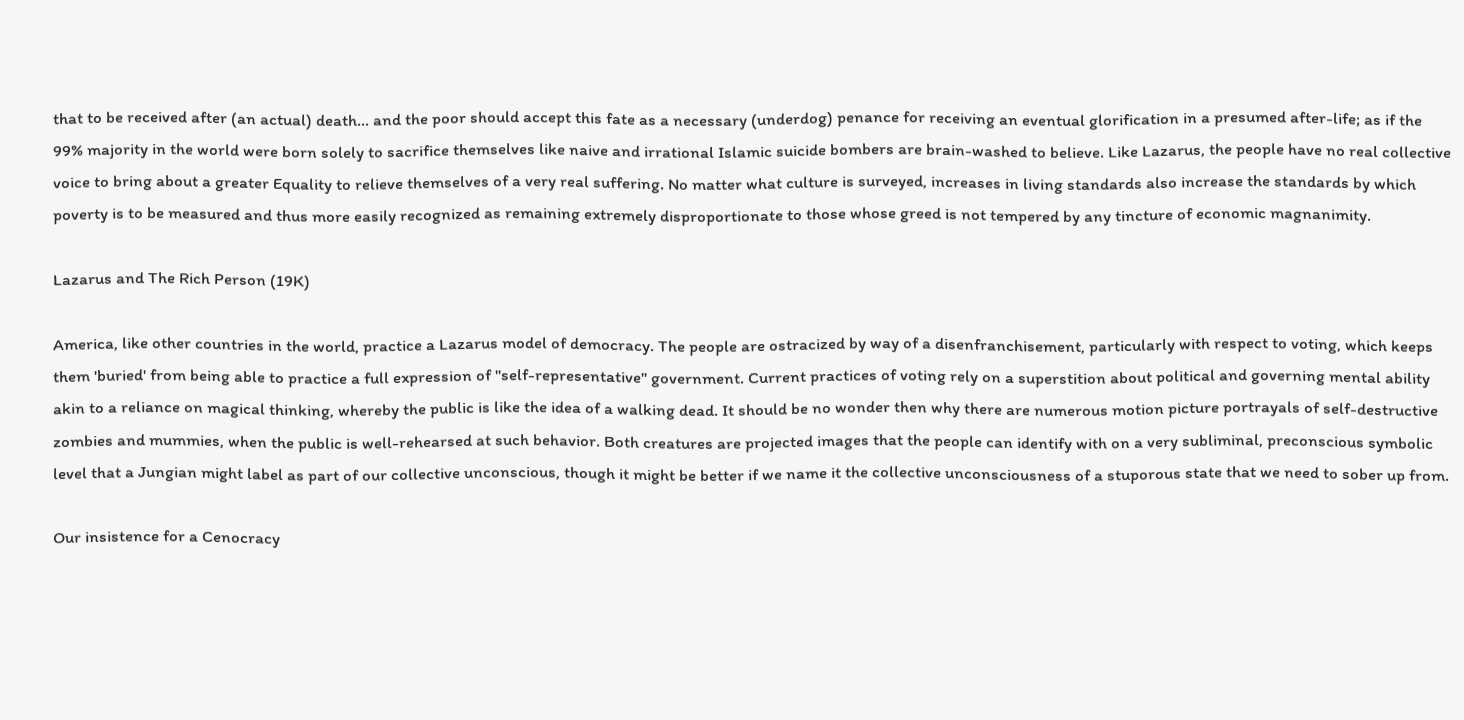that to be received after (an actual) death... and the poor should accept this fate as a necessary (underdog) penance for receiving an eventual glorification in a presumed after-life; as if the 99% majority in the world were born solely to sacrifice themselves like naive and irrational Islamic suicide bombers are brain-washed to believe. Like Lazarus, the people have no real collective voice to bring about a greater Equality to relieve themselves of a very real suffering. No matter what culture is surveyed, increases in living standards also increase the standards by which poverty is to be measured and thus more easily recognized as remaining extremely disproportionate to those whose greed is not tempered by any tincture of economic magnanimity.

Lazarus and The Rich Person (19K)

America, like other countries in the world, practice a Lazarus model of democracy. The people are ostracized by way of a disenfranchisement, particularly with respect to voting, which keeps them 'buried' from being able to practice a full expression of "self-representative" government. Current practices of voting rely on a superstition about political and governing mental ability akin to a reliance on magical thinking, whereby the public is like the idea of a walking dead. It should be no wonder then why there are numerous motion picture portrayals of self-destructive zombies and mummies, when the public is well-rehearsed at such behavior. Both creatures are projected images that the people can identify with on a very subliminal, preconscious symbolic level that a Jungian might label as part of our collective unconscious, though it might be better if we name it the collective unconsciousness of a stuporous state that we need to sober up from.

Our insistence for a Cenocracy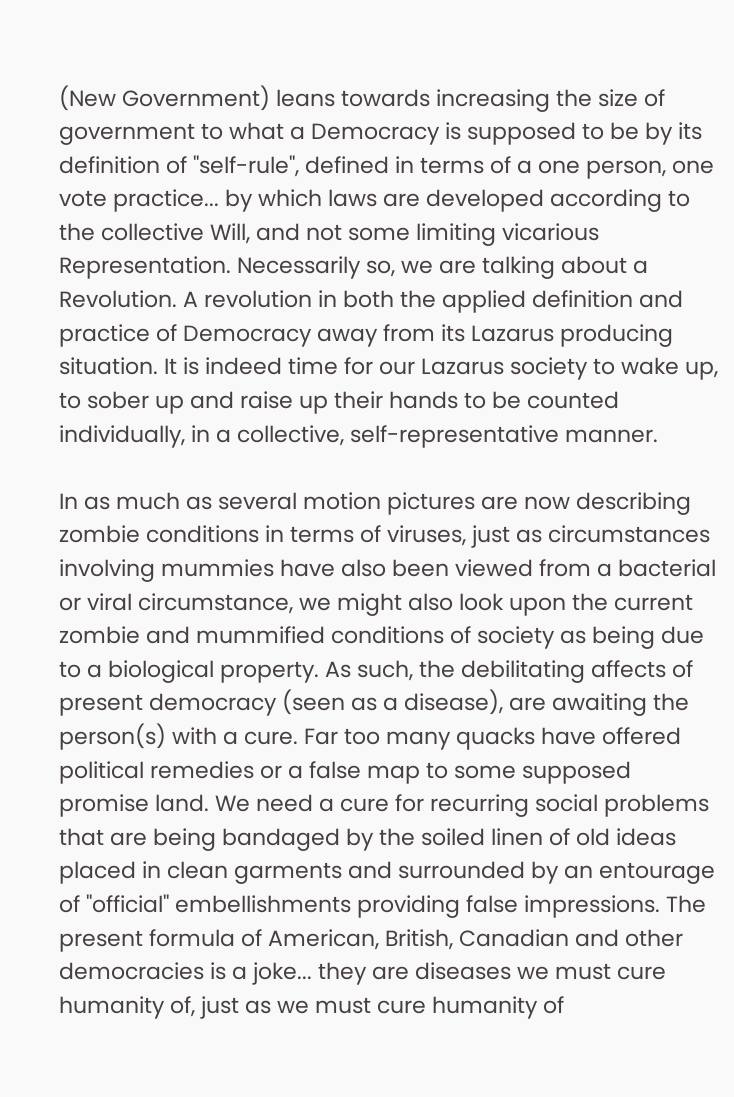(New Government) leans towards increasing the size of government to what a Democracy is supposed to be by its definition of "self-rule", defined in terms of a one person, one vote practice... by which laws are developed according to the collective Will, and not some limiting vicarious Representation. Necessarily so, we are talking about a Revolution. A revolution in both the applied definition and practice of Democracy away from its Lazarus producing situation. It is indeed time for our Lazarus society to wake up, to sober up and raise up their hands to be counted individually, in a collective, self-representative manner.

In as much as several motion pictures are now describing zombie conditions in terms of viruses, just as circumstances involving mummies have also been viewed from a bacterial or viral circumstance, we might also look upon the current zombie and mummified conditions of society as being due to a biological property. As such, the debilitating affects of present democracy (seen as a disease), are awaiting the person(s) with a cure. Far too many quacks have offered political remedies or a false map to some supposed promise land. We need a cure for recurring social problems that are being bandaged by the soiled linen of old ideas placed in clean garments and surrounded by an entourage of "official" embellishments providing false impressions. The present formula of American, British, Canadian and other democracies is a joke... they are diseases we must cure humanity of, just as we must cure humanity of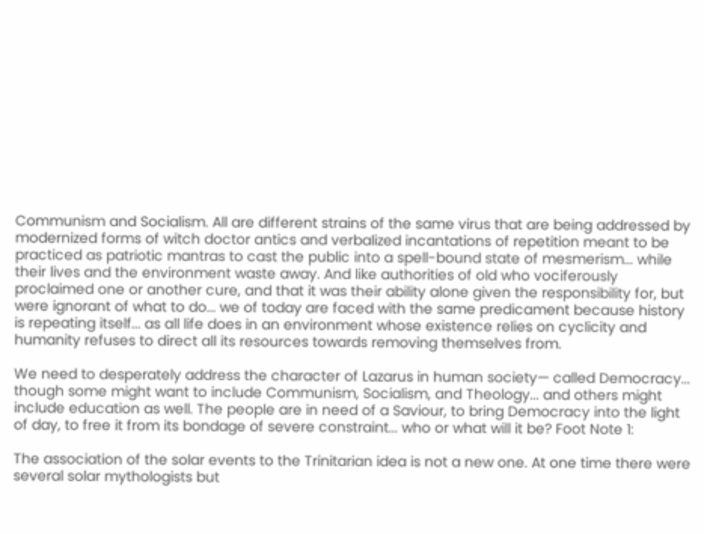Communism and Socialism. All are different strains of the same virus that are being addressed by modernized forms of witch doctor antics and verbalized incantations of repetition meant to be practiced as patriotic mantras to cast the public into a spell-bound state of mesmerism... while their lives and the environment waste away. And like authorities of old who vociferously proclaimed one or another cure, and that it was their ability alone given the responsibility for, but were ignorant of what to do... we of today are faced with the same predicament because history is repeating itself... as all life does in an environment whose existence relies on cyclicity and humanity refuses to direct all its resources towards removing themselves from.

We need to desperately address the character of Lazarus in human society— called Democracy... though some might want to include Communism, Socialism, and Theology... and others might include education as well. The people are in need of a Saviour, to bring Democracy into the light of day, to free it from its bondage of severe constraint... who or what will it be? Foot Note 1:

The association of the solar events to the Trinitarian idea is not a new one. At one time there were several solar mythologists but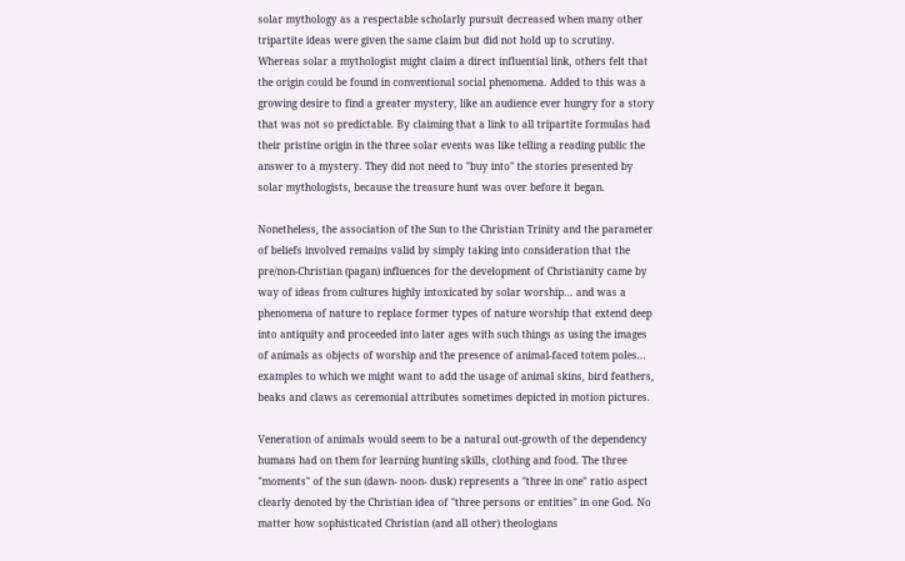solar mythology as a respectable scholarly pursuit decreased when many other tripartite ideas were given the same claim but did not hold up to scrutiny. Whereas solar a mythologist might claim a direct influential link, others felt that the origin could be found in conventional social phenomena. Added to this was a growing desire to find a greater mystery, like an audience ever hungry for a story that was not so predictable. By claiming that a link to all tripartite formulas had their pristine origin in the three solar events was like telling a reading public the answer to a mystery. They did not need to "buy into" the stories presented by solar mythologists, because the treasure hunt was over before it began.

Nonetheless, the association of the Sun to the Christian Trinity and the parameter of beliefs involved remains valid by simply taking into consideration that the pre/non-Christian (pagan) influences for the development of Christianity came by way of ideas from cultures highly intoxicated by solar worship... and was a phenomena of nature to replace former types of nature worship that extend deep into antiquity and proceeded into later ages with such things as using the images of animals as objects of worship and the presence of animal-faced totem poles... examples to which we might want to add the usage of animal skins, bird feathers, beaks and claws as ceremonial attributes sometimes depicted in motion pictures.

Veneration of animals would seem to be a natural out-growth of the dependency humans had on them for learning hunting skills, clothing and food. The three "moments" of the sun (dawn- noon- dusk) represents a "three in one" ratio aspect clearly denoted by the Christian idea of "three persons or entities" in one God. No matter how sophisticated Christian (and all other) theologians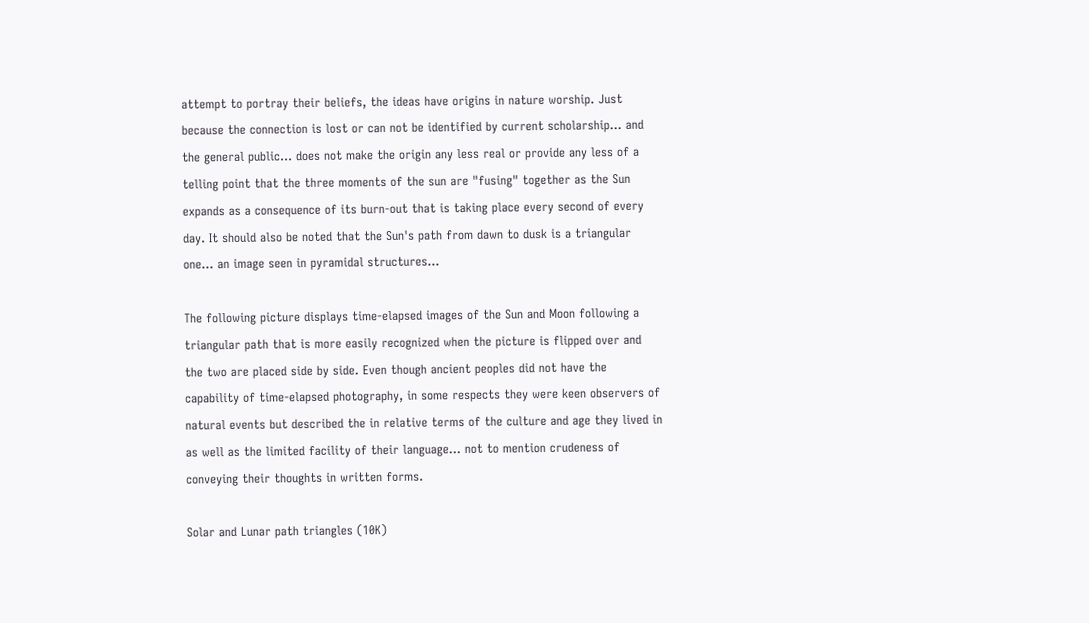attempt to portray their beliefs, the ideas have origins in nature worship. Just because the connection is lost or can not be identified by current scholarship... and the general public... does not make the origin any less real or provide any less of a telling point that the three moments of the sun are "fusing" together as the Sun expands as a consequence of its burn-out that is taking place every second of every day. It should also be noted that the Sun's path from dawn to dusk is a triangular one... an image seen in pyramidal structures...

The following picture displays time-elapsed images of the Sun and Moon following a triangular path that is more easily recognized when the picture is flipped over and the two are placed side by side. Even though ancient peoples did not have the capability of time-elapsed photography, in some respects they were keen observers of natural events but described the in relative terms of the culture and age they lived in as well as the limited facility of their language... not to mention crudeness of conveying their thoughts in written forms.

Solar and Lunar path triangles (10K)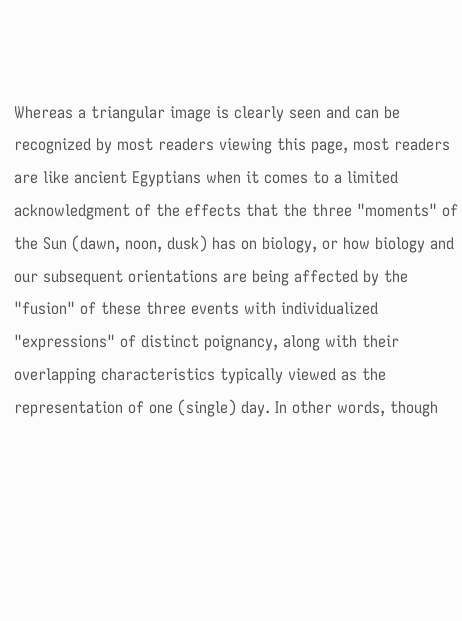Whereas a triangular image is clearly seen and can be recognized by most readers viewing this page, most readers are like ancient Egyptians when it comes to a limited acknowledgment of the effects that the three "moments" of the Sun (dawn, noon, dusk) has on biology, or how biology and our subsequent orientations are being affected by the "fusion" of these three events with individualized "expressions" of distinct poignancy, along with their overlapping characteristics typically viewed as the representation of one (single) day. In other words, though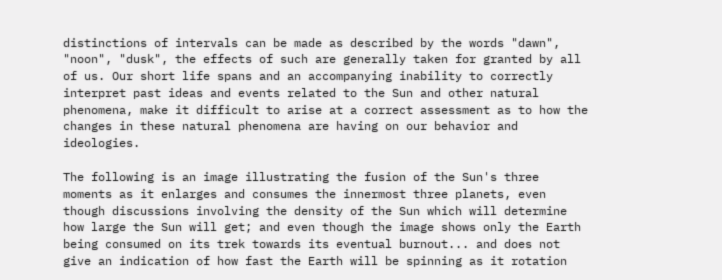distinctions of intervals can be made as described by the words "dawn", "noon", "dusk", the effects of such are generally taken for granted by all of us. Our short life spans and an accompanying inability to correctly interpret past ideas and events related to the Sun and other natural phenomena, make it difficult to arise at a correct assessment as to how the changes in these natural phenomena are having on our behavior and ideologies.

The following is an image illustrating the fusion of the Sun's three moments as it enlarges and consumes the innermost three planets, even though discussions involving the density of the Sun which will determine how large the Sun will get; and even though the image shows only the Earth being consumed on its trek towards its eventual burnout... and does not give an indication of how fast the Earth will be spinning as it rotation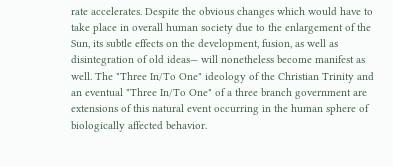rate accelerates. Despite the obvious changes which would have to take place in overall human society due to the enlargement of the Sun, its subtle effects on the development, fusion, as well as disintegration of old ideas— will nonetheless become manifest as well. The "Three In/To One" ideology of the Christian Trinity and an eventual "Three In/To One" of a three branch government are extensions of this natural event occurring in the human sphere of biologically affected behavior.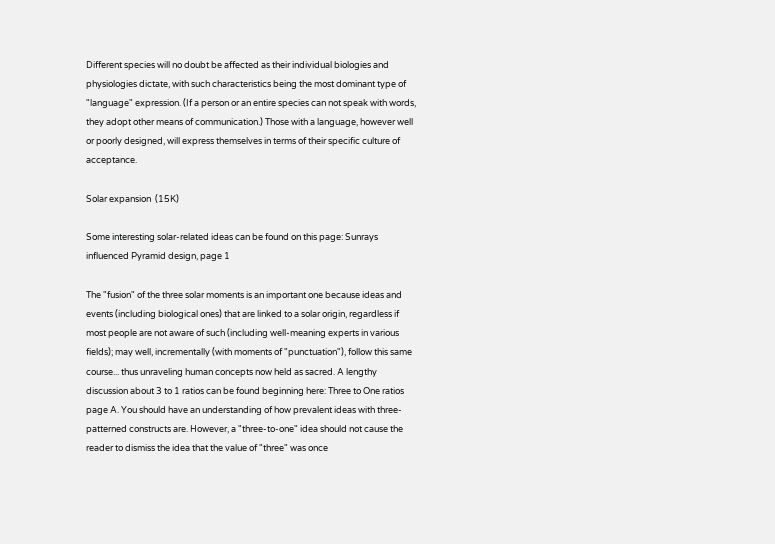Different species will no doubt be affected as their individual biologies and physiologies dictate, with such characteristics being the most dominant type of "language" expression. (If a person or an entire species can not speak with words, they adopt other means of communication.) Those with a language, however well or poorly designed, will express themselves in terms of their specific culture of acceptance.

Solar expansion  (15K)

Some interesting solar-related ideas can be found on this page: Sunrays influenced Pyramid design, page 1

The "fusion" of the three solar moments is an important one because ideas and events (including biological ones) that are linked to a solar origin, regardless if most people are not aware of such (including well-meaning experts in various fields); may well, incrementally (with moments of "punctuation"), follow this same course... thus unraveling human concepts now held as sacred. A lengthy discussion about 3 to 1 ratios can be found beginning here: Three to One ratios page A. You should have an understanding of how prevalent ideas with three-patterned constructs are. However, a "three-to-one" idea should not cause the reader to dismiss the idea that the value of "three" was once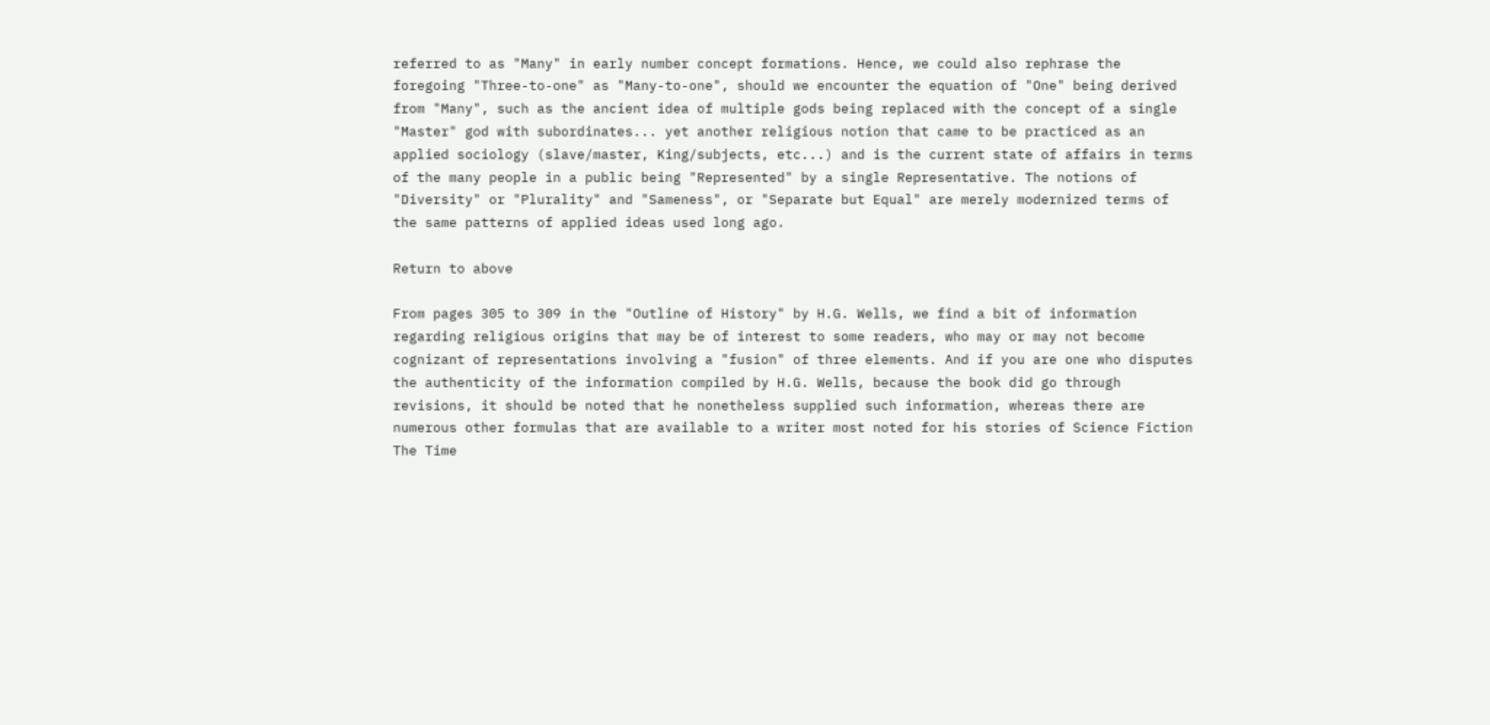referred to as "Many" in early number concept formations. Hence, we could also rephrase the foregoing "Three-to-one" as "Many-to-one", should we encounter the equation of "One" being derived from "Many", such as the ancient idea of multiple gods being replaced with the concept of a single "Master" god with subordinates... yet another religious notion that came to be practiced as an applied sociology (slave/master, King/subjects, etc...) and is the current state of affairs in terms of the many people in a public being "Represented" by a single Representative. The notions of "Diversity" or "Plurality" and "Sameness", or "Separate but Equal" are merely modernized terms of the same patterns of applied ideas used long ago.

Return to above

From pages 305 to 309 in the "Outline of History" by H.G. Wells, we find a bit of information regarding religious origins that may be of interest to some readers, who may or may not become cognizant of representations involving a "fusion" of three elements. And if you are one who disputes the authenticity of the information compiled by H.G. Wells, because the book did go through revisions, it should be noted that he nonetheless supplied such information, whereas there are numerous other formulas that are available to a writer most noted for his stories of Science Fiction The Time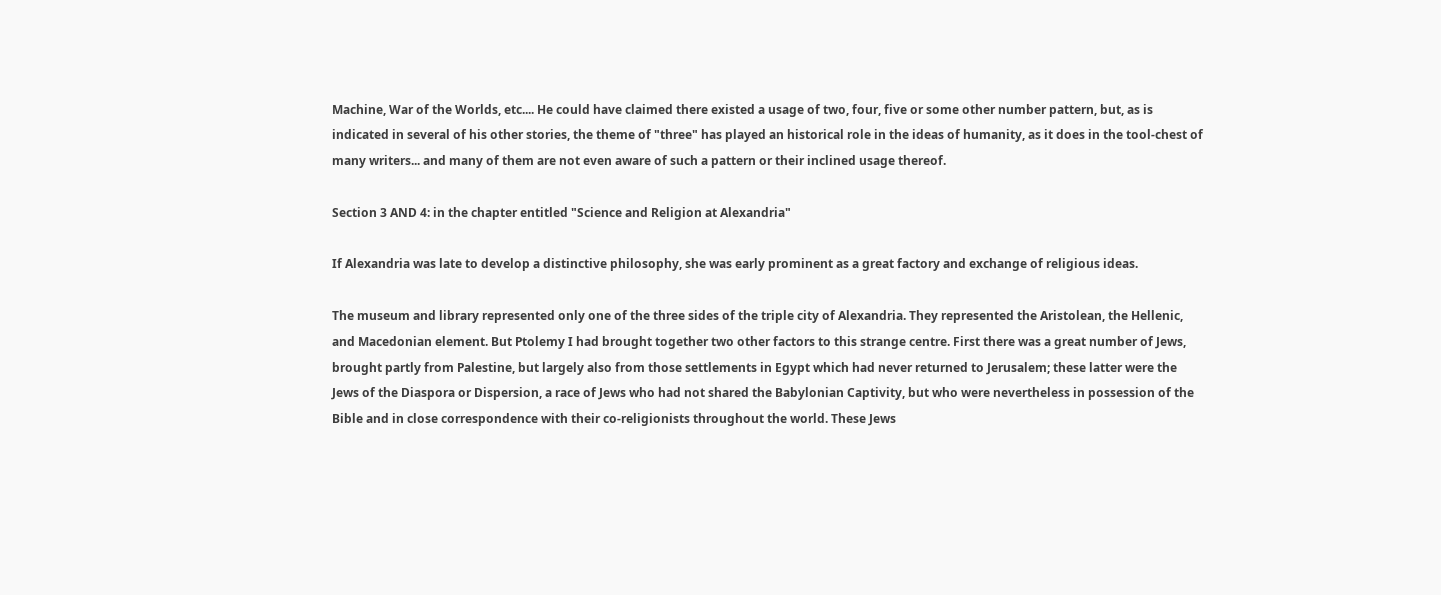Machine, War of the Worlds, etc.... He could have claimed there existed a usage of two, four, five or some other number pattern, but, as is indicated in several of his other stories, the theme of "three" has played an historical role in the ideas of humanity, as it does in the tool-chest of many writers... and many of them are not even aware of such a pattern or their inclined usage thereof.

Section 3 AND 4: in the chapter entitled "Science and Religion at Alexandria"

If Alexandria was late to develop a distinctive philosophy, she was early prominent as a great factory and exchange of religious ideas.

The museum and library represented only one of the three sides of the triple city of Alexandria. They represented the Aristolean, the Hellenic, and Macedonian element. But Ptolemy I had brought together two other factors to this strange centre. First there was a great number of Jews, brought partly from Palestine, but largely also from those settlements in Egypt which had never returned to Jerusalem; these latter were the Jews of the Diaspora or Dispersion, a race of Jews who had not shared the Babylonian Captivity, but who were nevertheless in possession of the Bible and in close correspondence with their co-religionists throughout the world. These Jews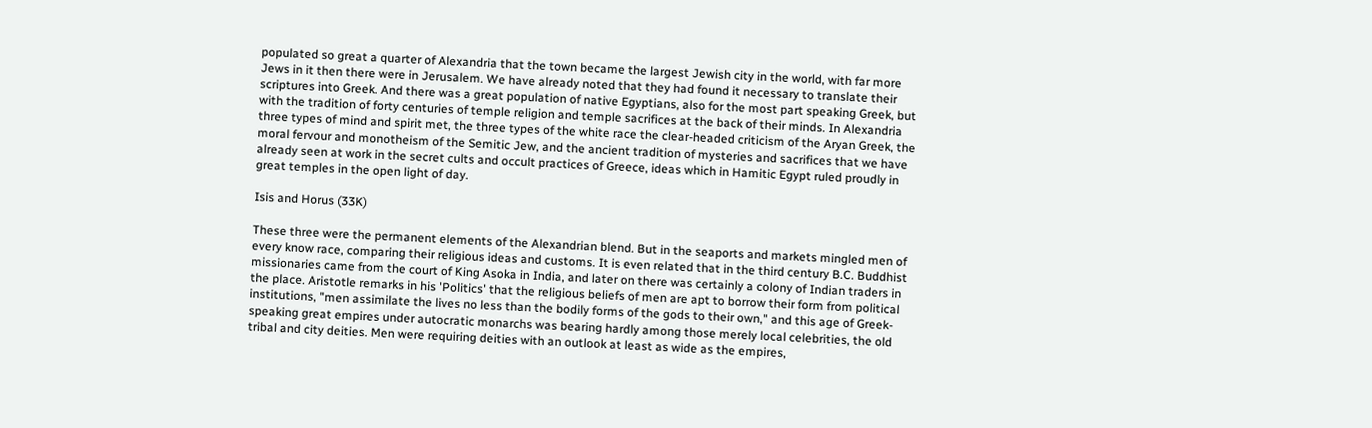populated so great a quarter of Alexandria that the town became the largest Jewish city in the world, with far more Jews in it then there were in Jerusalem. We have already noted that they had found it necessary to translate their scriptures into Greek. And there was a great population of native Egyptians, also for the most part speaking Greek, but with the tradition of forty centuries of temple religion and temple sacrifices at the back of their minds. In Alexandria three types of mind and spirit met, the three types of the white race the clear-headed criticism of the Aryan Greek, the moral fervour and monotheism of the Semitic Jew, and the ancient tradition of mysteries and sacrifices that we have already seen at work in the secret cults and occult practices of Greece, ideas which in Hamitic Egypt ruled proudly in great temples in the open light of day.

Isis and Horus (33K)

These three were the permanent elements of the Alexandrian blend. But in the seaports and markets mingled men of every know race, comparing their religious ideas and customs. It is even related that in the third century B.C. Buddhist missionaries came from the court of King Asoka in India, and later on there was certainly a colony of Indian traders in the place. Aristotle remarks in his 'Politics' that the religious beliefs of men are apt to borrow their form from political institutions, "men assimilate the lives no less than the bodily forms of the gods to their own," and this age of Greek-speaking great empires under autocratic monarchs was bearing hardly among those merely local celebrities, the old tribal and city deities. Men were requiring deities with an outlook at least as wide as the empires,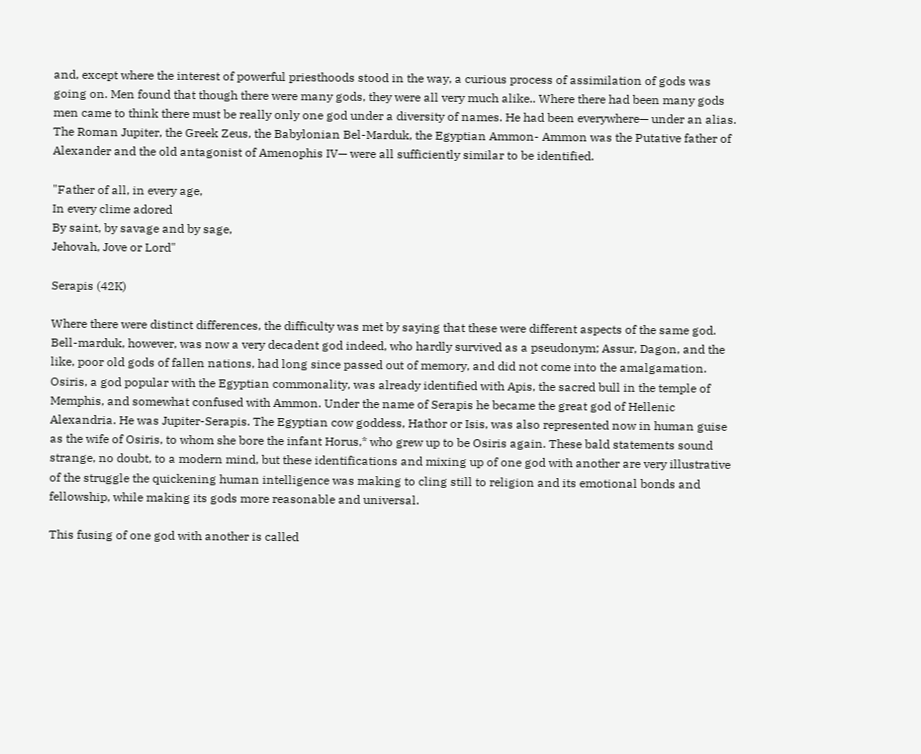and, except where the interest of powerful priesthoods stood in the way, a curious process of assimilation of gods was going on. Men found that though there were many gods, they were all very much alike.. Where there had been many gods men came to think there must be really only one god under a diversity of names. He had been everywhere— under an alias. The Roman Jupiter, the Greek Zeus, the Babylonian Bel-Marduk, the Egyptian Ammon- Ammon was the Putative father of Alexander and the old antagonist of Amenophis IV— were all sufficiently similar to be identified.

"Father of all, in every age,
In every clime adored
By saint, by savage and by sage,
Jehovah, Jove or Lord"

Serapis (42K)

Where there were distinct differences, the difficulty was met by saying that these were different aspects of the same god. Bell-marduk, however, was now a very decadent god indeed, who hardly survived as a pseudonym; Assur, Dagon, and the like, poor old gods of fallen nations, had long since passed out of memory, and did not come into the amalgamation. Osiris, a god popular with the Egyptian commonality, was already identified with Apis, the sacred bull in the temple of Memphis, and somewhat confused with Ammon. Under the name of Serapis he became the great god of Hellenic Alexandria. He was Jupiter-Serapis. The Egyptian cow goddess, Hathor or Isis, was also represented now in human guise as the wife of Osiris, to whom she bore the infant Horus,* who grew up to be Osiris again. These bald statements sound strange, no doubt, to a modern mind, but these identifications and mixing up of one god with another are very illustrative of the struggle the quickening human intelligence was making to cling still to religion and its emotional bonds and fellowship, while making its gods more reasonable and universal.

This fusing of one god with another is called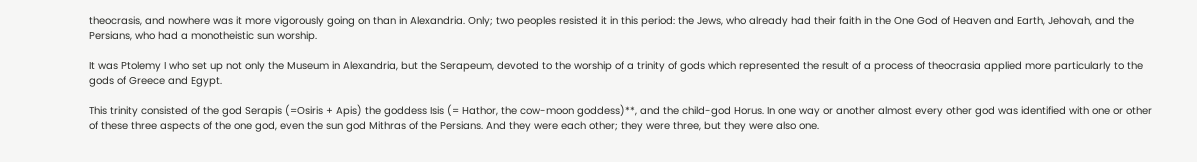theocrasis, and nowhere was it more vigorously going on than in Alexandria. Only; two peoples resisted it in this period: the Jews, who already had their faith in the One God of Heaven and Earth, Jehovah, and the Persians, who had a monotheistic sun worship.

It was Ptolemy I who set up not only the Museum in Alexandria, but the Serapeum, devoted to the worship of a trinity of gods which represented the result of a process of theocrasia applied more particularly to the gods of Greece and Egypt.

This trinity consisted of the god Serapis (=Osiris + Apis) the goddess Isis (= Hathor, the cow-moon goddess)**, and the child-god Horus. In one way or another almost every other god was identified with one or other of these three aspects of the one god, even the sun god Mithras of the Persians. And they were each other; they were three, but they were also one.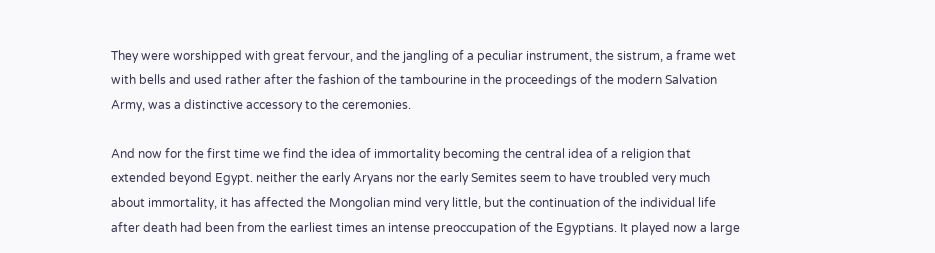They were worshipped with great fervour, and the jangling of a peculiar instrument, the sistrum, a frame wet with bells and used rather after the fashion of the tambourine in the proceedings of the modern Salvation Army, was a distinctive accessory to the ceremonies.

And now for the first time we find the idea of immortality becoming the central idea of a religion that extended beyond Egypt. neither the early Aryans nor the early Semites seem to have troubled very much about immortality, it has affected the Mongolian mind very little, but the continuation of the individual life after death had been from the earliest times an intense preoccupation of the Egyptians. It played now a large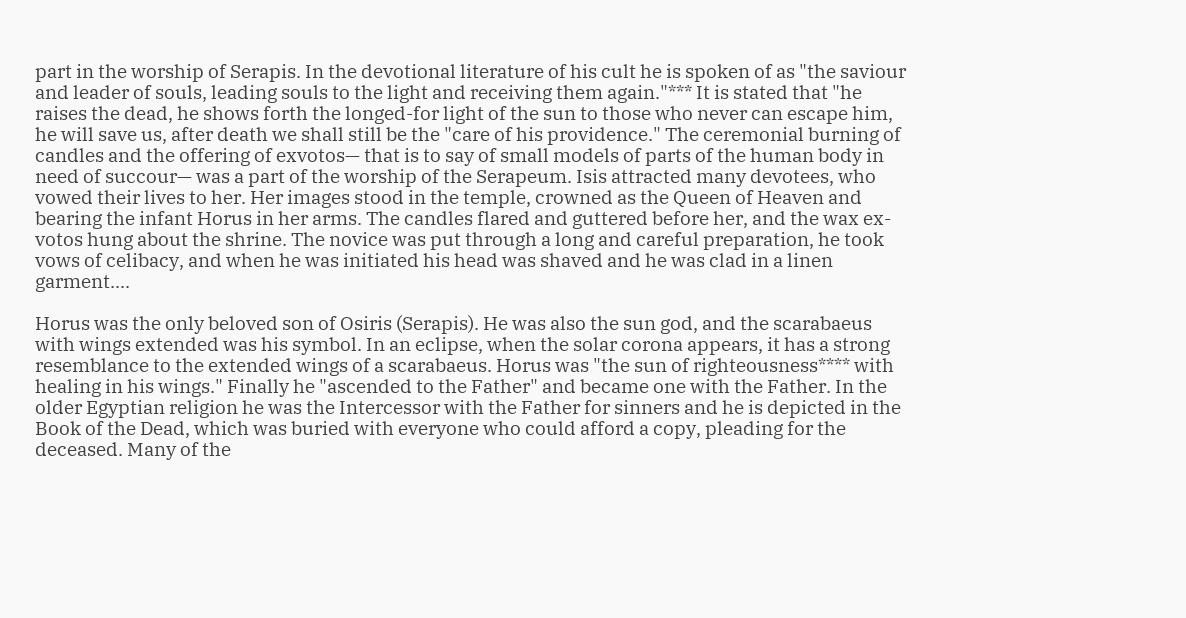part in the worship of Serapis. In the devotional literature of his cult he is spoken of as "the saviour and leader of souls, leading souls to the light and receiving them again."*** It is stated that "he raises the dead, he shows forth the longed-for light of the sun to those who never can escape him, he will save us, after death we shall still be the "care of his providence." The ceremonial burning of candles and the offering of exvotos— that is to say of small models of parts of the human body in need of succour— was a part of the worship of the Serapeum. Isis attracted many devotees, who vowed their lives to her. Her images stood in the temple, crowned as the Queen of Heaven and bearing the infant Horus in her arms. The candles flared and guttered before her, and the wax ex-votos hung about the shrine. The novice was put through a long and careful preparation, he took vows of celibacy, and when he was initiated his head was shaved and he was clad in a linen garment....

Horus was the only beloved son of Osiris (Serapis). He was also the sun god, and the scarabaeus with wings extended was his symbol. In an eclipse, when the solar corona appears, it has a strong resemblance to the extended wings of a scarabaeus. Horus was "the sun of righteousness**** with healing in his wings." Finally he "ascended to the Father" and became one with the Father. In the older Egyptian religion he was the Intercessor with the Father for sinners and he is depicted in the Book of the Dead, which was buried with everyone who could afford a copy, pleading for the deceased. Many of the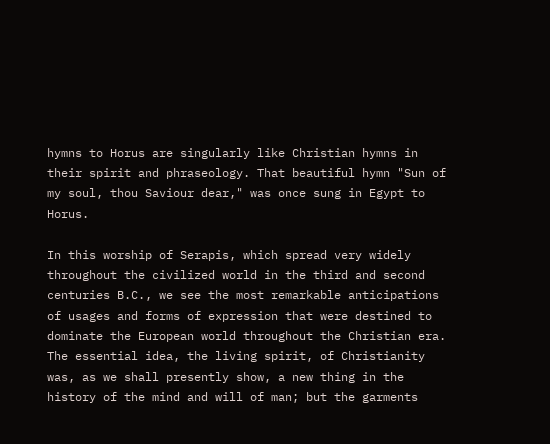hymns to Horus are singularly like Christian hymns in their spirit and phraseology. That beautiful hymn "Sun of my soul, thou Saviour dear," was once sung in Egypt to Horus.

In this worship of Serapis, which spread very widely throughout the civilized world in the third and second centuries B.C., we see the most remarkable anticipations of usages and forms of expression that were destined to dominate the European world throughout the Christian era. The essential idea, the living spirit, of Christianity was, as we shall presently show, a new thing in the history of the mind and will of man; but the garments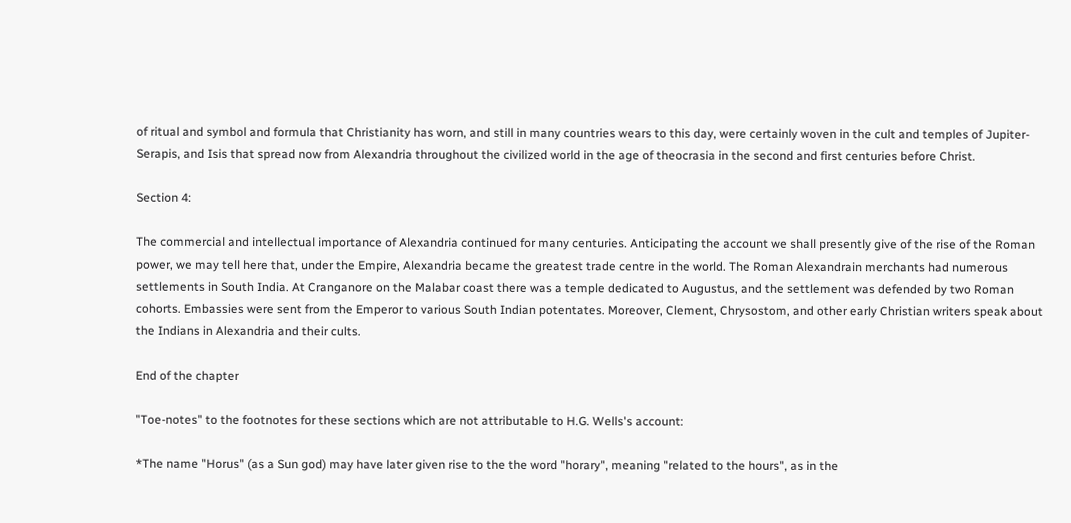of ritual and symbol and formula that Christianity has worn, and still in many countries wears to this day, were certainly woven in the cult and temples of Jupiter-Serapis, and Isis that spread now from Alexandria throughout the civilized world in the age of theocrasia in the second and first centuries before Christ.

Section 4:

The commercial and intellectual importance of Alexandria continued for many centuries. Anticipating the account we shall presently give of the rise of the Roman power, we may tell here that, under the Empire, Alexandria became the greatest trade centre in the world. The Roman Alexandrain merchants had numerous settlements in South India. At Cranganore on the Malabar coast there was a temple dedicated to Augustus, and the settlement was defended by two Roman cohorts. Embassies were sent from the Emperor to various South Indian potentates. Moreover, Clement, Chrysostom, and other early Christian writers speak about the Indians in Alexandria and their cults.

End of the chapter

"Toe-notes" to the footnotes for these sections which are not attributable to H.G. Wells's account:

*The name "Horus" (as a Sun god) may have later given rise to the the word "horary", meaning "related to the hours", as in the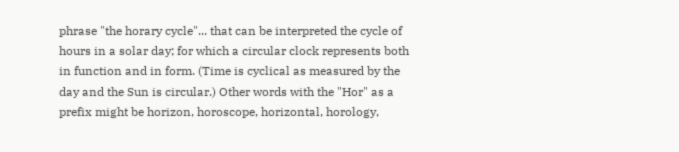phrase "the horary cycle"... that can be interpreted the cycle of hours in a solar day; for which a circular clock represents both in function and in form. (Time is cyclical as measured by the day and the Sun is circular.) Other words with the "Hor" as a prefix might be horizon, horoscope, horizontal, horology,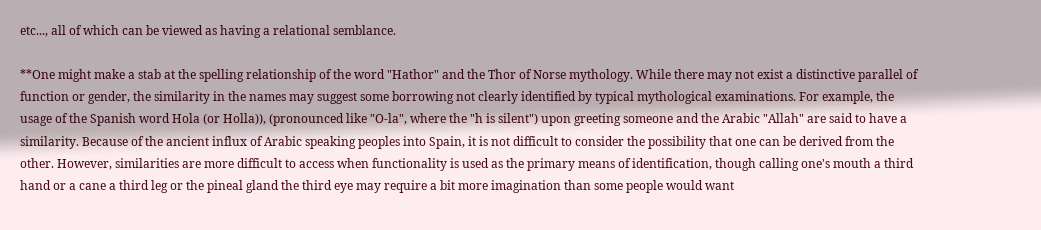etc..., all of which can be viewed as having a relational semblance.

**One might make a stab at the spelling relationship of the word "Hathor" and the Thor of Norse mythology. While there may not exist a distinctive parallel of function or gender, the similarity in the names may suggest some borrowing not clearly identified by typical mythological examinations. For example, the usage of the Spanish word Hola (or Holla)), (pronounced like "O-la", where the "h is silent") upon greeting someone and the Arabic "Allah" are said to have a similarity. Because of the ancient influx of Arabic speaking peoples into Spain, it is not difficult to consider the possibility that one can be derived from the other. However, similarities are more difficult to access when functionality is used as the primary means of identification, though calling one's mouth a third hand or a cane a third leg or the pineal gland the third eye may require a bit more imagination than some people would want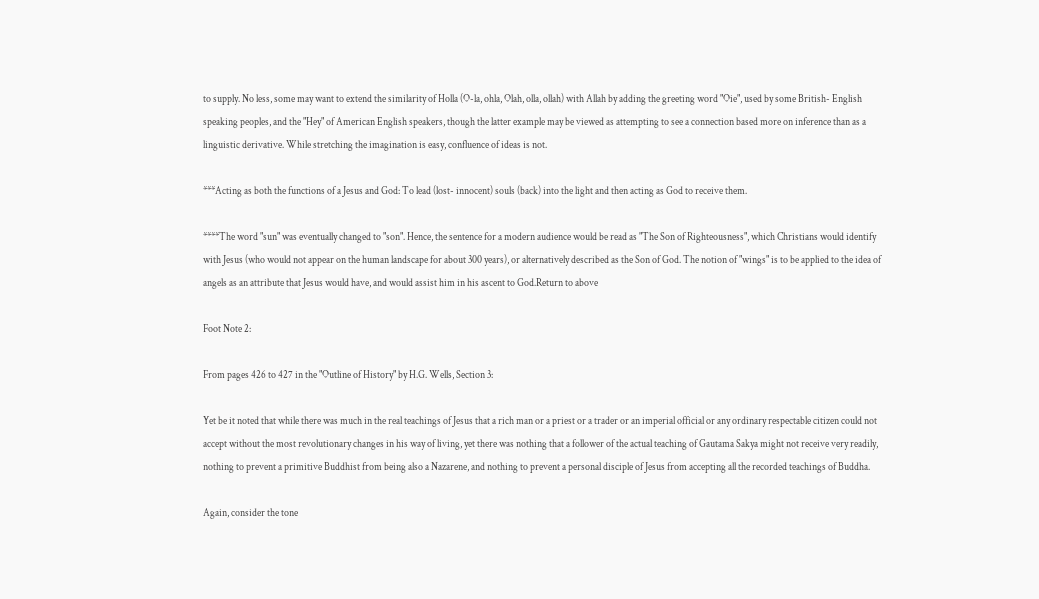to supply. No less, some may want to extend the similarity of Holla (O-la, ohla, Olah, olla, ollah) with Allah by adding the greeting word "Oie", used by some British- English speaking peoples, and the "Hey" of American English speakers, though the latter example may be viewed as attempting to see a connection based more on inference than as a linguistic derivative. While stretching the imagination is easy, confluence of ideas is not.

***Acting as both the functions of a Jesus and God: To lead (lost- innocent) souls (back) into the light and then acting as God to receive them.

****The word "sun" was eventually changed to "son". Hence, the sentence for a modern audience would be read as "The Son of Righteousness", which Christians would identify with Jesus (who would not appear on the human landscape for about 300 years), or alternatively described as the Son of God. The notion of "wings" is to be applied to the idea of angels as an attribute that Jesus would have, and would assist him in his ascent to God.Return to above

Foot Note 2:

From pages 426 to 427 in the "Outline of History" by H.G. Wells, Section 3:

Yet be it noted that while there was much in the real teachings of Jesus that a rich man or a priest or a trader or an imperial official or any ordinary respectable citizen could not accept without the most revolutionary changes in his way of living, yet there was nothing that a follower of the actual teaching of Gautama Sakya might not receive very readily, nothing to prevent a primitive Buddhist from being also a Nazarene, and nothing to prevent a personal disciple of Jesus from accepting all the recorded teachings of Buddha.

Again, consider the tone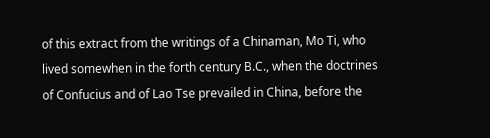of this extract from the writings of a Chinaman, Mo Ti, who lived somewhen in the forth century B.C., when the doctrines of Confucius and of Lao Tse prevailed in China, before the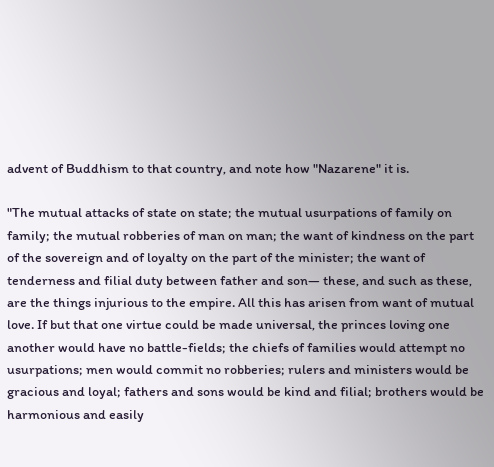advent of Buddhism to that country, and note how "Nazarene" it is.

"The mutual attacks of state on state; the mutual usurpations of family on family; the mutual robberies of man on man; the want of kindness on the part of the sovereign and of loyalty on the part of the minister; the want of tenderness and filial duty between father and son— these, and such as these, are the things injurious to the empire. All this has arisen from want of mutual love. If but that one virtue could be made universal, the princes loving one another would have no battle-fields; the chiefs of families would attempt no usurpations; men would commit no robberies; rulers and ministers would be gracious and loyal; fathers and sons would be kind and filial; brothers would be harmonious and easily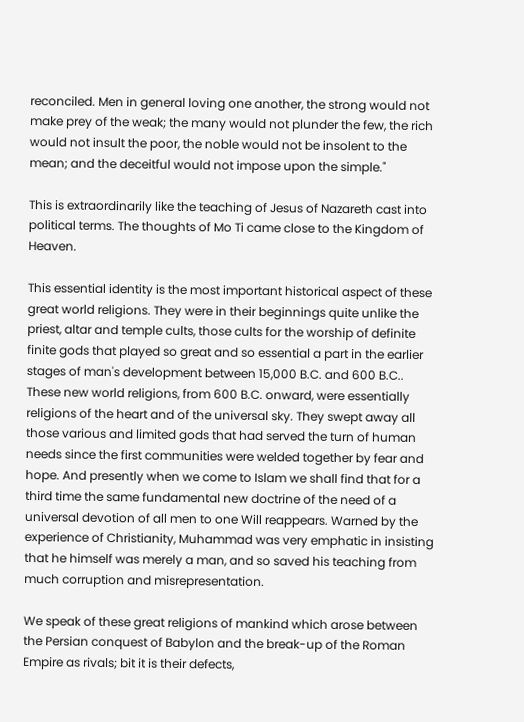reconciled. Men in general loving one another, the strong would not make prey of the weak; the many would not plunder the few, the rich would not insult the poor, the noble would not be insolent to the mean; and the deceitful would not impose upon the simple."

This is extraordinarily like the teaching of Jesus of Nazareth cast into political terms. The thoughts of Mo Ti came close to the Kingdom of Heaven.

This essential identity is the most important historical aspect of these great world religions. They were in their beginnings quite unlike the priest, altar and temple cults, those cults for the worship of definite finite gods that played so great and so essential a part in the earlier stages of man's development between 15,000 B.C. and 600 B.C.. These new world religions, from 600 B.C. onward, were essentially religions of the heart and of the universal sky. They swept away all those various and limited gods that had served the turn of human needs since the first communities were welded together by fear and hope. And presently when we come to Islam we shall find that for a third time the same fundamental new doctrine of the need of a universal devotion of all men to one Will reappears. Warned by the experience of Christianity, Muhammad was very emphatic in insisting that he himself was merely a man, and so saved his teaching from much corruption and misrepresentation.

We speak of these great religions of mankind which arose between the Persian conquest of Babylon and the break-up of the Roman Empire as rivals; bit it is their defects,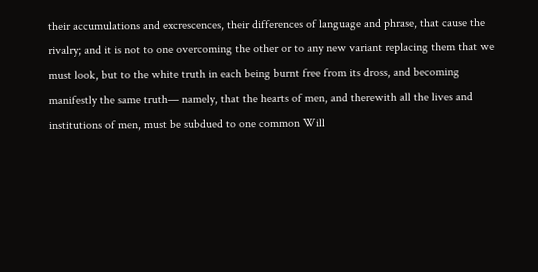their accumulations and excrescences, their differences of language and phrase, that cause the rivalry; and it is not to one overcoming the other or to any new variant replacing them that we must look, but to the white truth in each being burnt free from its dross, and becoming manifestly the same truth— namely, that the hearts of men, and therewith all the lives and institutions of men, must be subdued to one common Will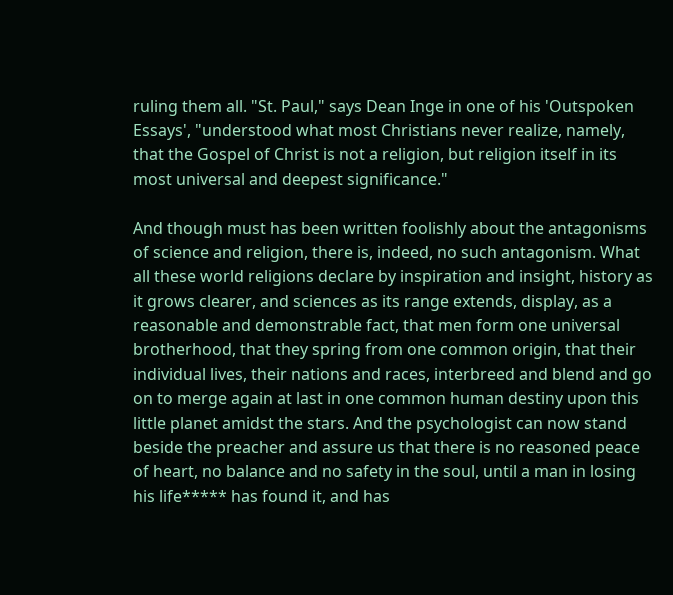ruling them all. "St. Paul," says Dean Inge in one of his 'Outspoken Essays', "understood what most Christians never realize, namely, that the Gospel of Christ is not a religion, but religion itself in its most universal and deepest significance."

And though must has been written foolishly about the antagonisms of science and religion, there is, indeed, no such antagonism. What all these world religions declare by inspiration and insight, history as it grows clearer, and sciences as its range extends, display, as a reasonable and demonstrable fact, that men form one universal brotherhood, that they spring from one common origin, that their individual lives, their nations and races, interbreed and blend and go on to merge again at last in one common human destiny upon this little planet amidst the stars. And the psychologist can now stand beside the preacher and assure us that there is no reasoned peace of heart, no balance and no safety in the soul, until a man in losing his life***** has found it, and has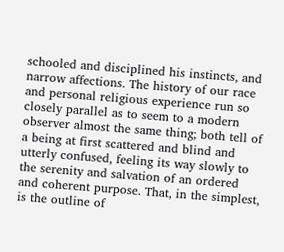schooled and disciplined his instincts, and narrow affections. The history of our race and personal religious experience run so closely parallel as to seem to a modern observer almost the same thing; both tell of a being at first scattered and blind and utterly confused, feeling its way slowly to the serenity and salvation of an ordered and coherent purpose. That, in the simplest, is the outline of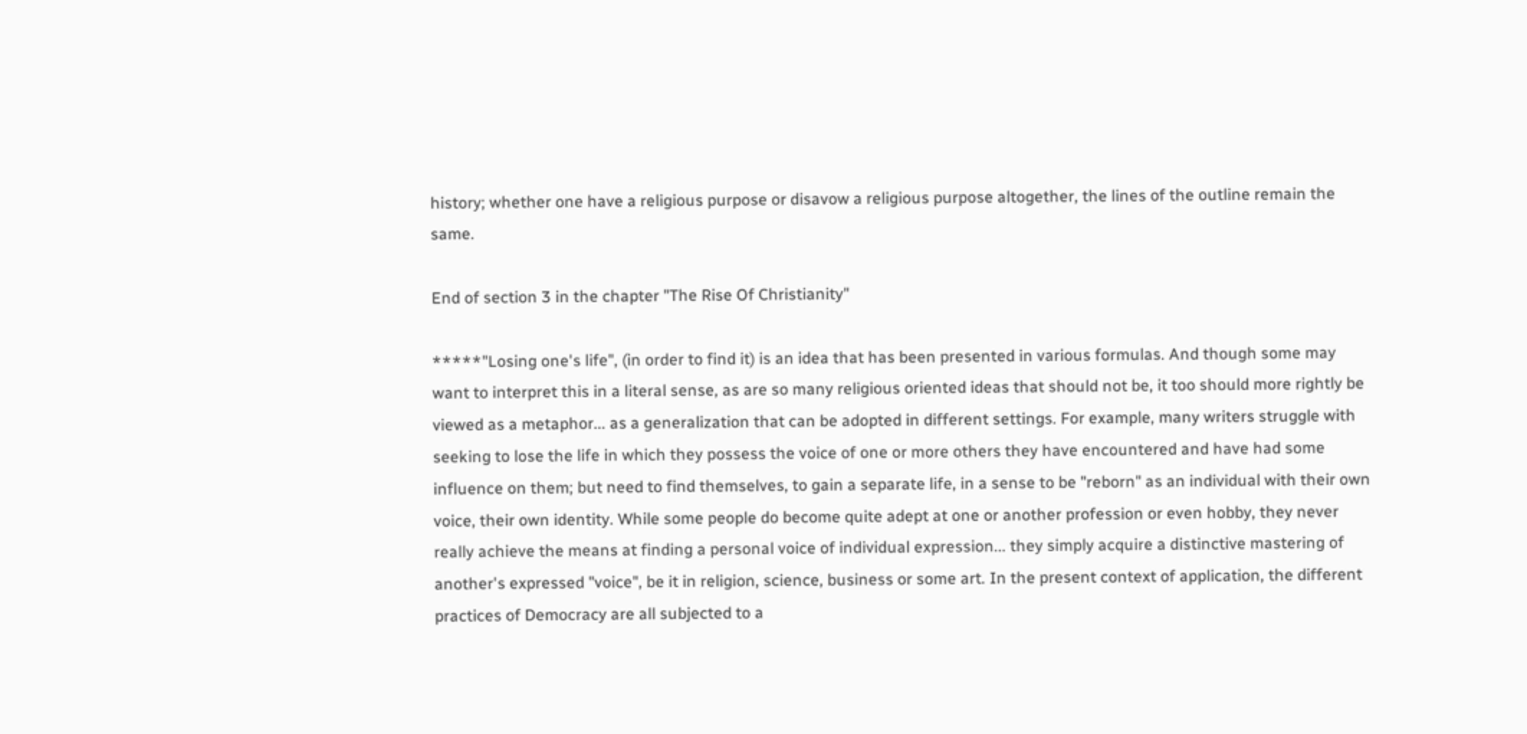history; whether one have a religious purpose or disavow a religious purpose altogether, the lines of the outline remain the same.

End of section 3 in the chapter "The Rise Of Christianity"

*****"Losing one's life", (in order to find it) is an idea that has been presented in various formulas. And though some may want to interpret this in a literal sense, as are so many religious oriented ideas that should not be, it too should more rightly be viewed as a metaphor... as a generalization that can be adopted in different settings. For example, many writers struggle with seeking to lose the life in which they possess the voice of one or more others they have encountered and have had some influence on them; but need to find themselves, to gain a separate life, in a sense to be "reborn" as an individual with their own voice, their own identity. While some people do become quite adept at one or another profession or even hobby, they never really achieve the means at finding a personal voice of individual expression... they simply acquire a distinctive mastering of another's expressed "voice", be it in religion, science, business or some art. In the present context of application, the different practices of Democracy are all subjected to a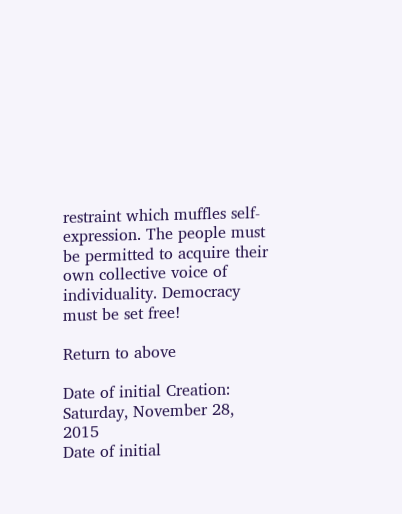restraint which muffles self-expression. The people must be permitted to acquire their own collective voice of individuality. Democracy must be set free!

Return to above

Date of initial Creation: Saturday, November 28, 2015
Date of initial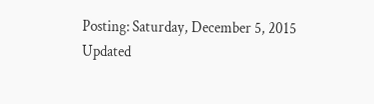Posting: Saturday, December 5, 2015
Updated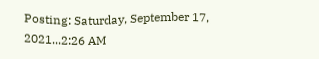Posting: Saturday, September 17, 2021...2:26 AM